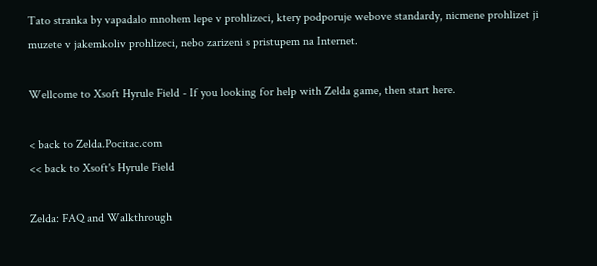Tato stranka by vapadalo mnohem lepe v prohlizeci, ktery podporuje webove standardy, nicmene prohlizet ji muzete v jakemkoliv prohlizeci, nebo zarizeni s pristupem na Internet.

Wellcome to Xsoft Hyrule Field - If you looking for help with Zelda game, then start here.

< back to Zelda.Pocitac.com
<< back to Xsoft's Hyrule Field

Zelda: FAQ and Walkthrough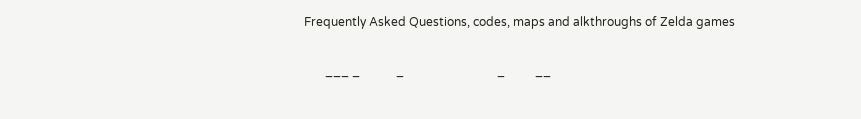Frequently Asked Questions, codes, maps and alkthroughs of Zelda games

       ___ _            _                               _          __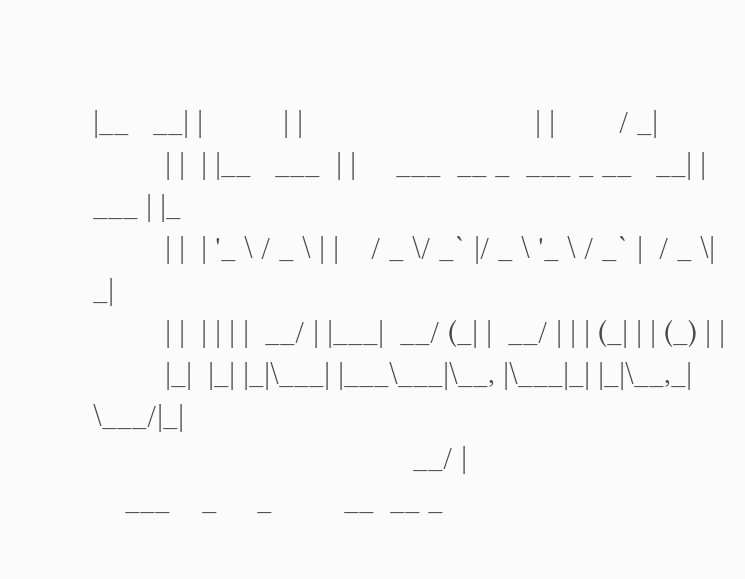|__   __| |          | |                             | |        / _|
         | |  | |__   ___  | |     ___  __ _  ___ _ __   __| |   ___ | |_
         | |  | '_ \ / _ \ | |    / _ \/ _` |/ _ \ '_ \ / _` |  / _ \|  _|
         | |  | | | |  __/ | |___|  __/ (_| |  __/ | | | (_| | | (_) | |
         |_|  |_| |_|\___| |___\___|\__, |\___|_| |_|\__,_|  \___/|_|
                                        __/ |
    ___    _     _         __  __ _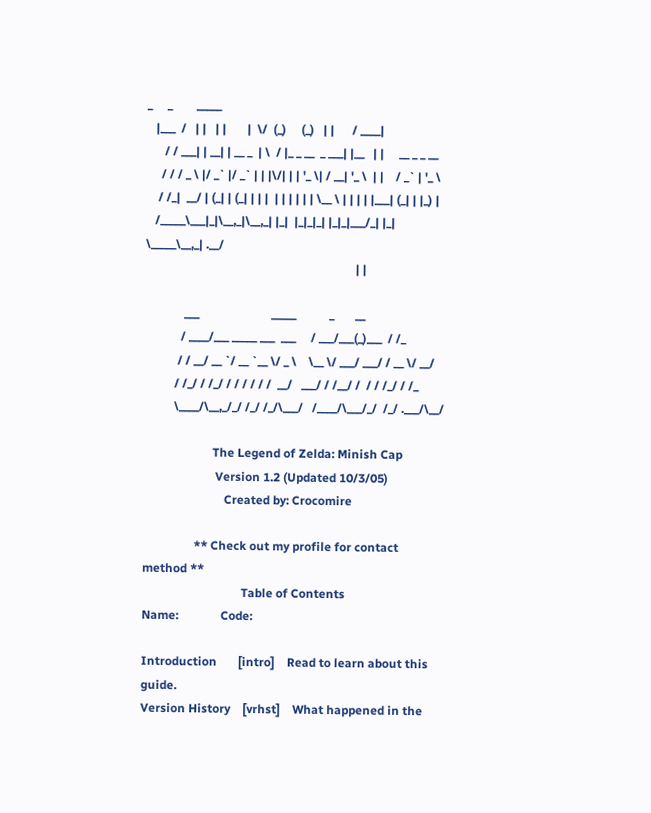_     _        _____
   |___  /   | |   | |       |  \/  (_)     (_)   | |      / ____|
      / / ___| | __| | __ _  | \  / |_ _ __  _ ___| |__   | |     __ _ _ __
     / / / _ \ |/ _` |/ _` | | |\/| | | '_ \| / __| '_ \  | |    / _` | '_ \
    / /_|  __/ | (_| | (_| | | |  | | | | | | \__ \ | | | | |___| (_| | |_) |
   /_____\___|_|\__,_|\__,_| |_|  |_|_|_| |_|_|___/_| |_|  \_____\__,_| .__/
                                                                      | |

             ___                        _____           _       __
            / ____/___ _____ ___  ___     / ___/___(_)___  / /_
           / / __/ __ `/ __ `__ \/ _ \    \__ \/ ___/ ___/ / __ \/ __/
          / /_/ / /_/ / / / / / /  __/   ___/ / /__/ /  / / /_/ / /_
          \____/\__,_/_/ /_/ /_/\___/   /____/\___/_/  /_/ .___/\__/

                       The Legend of Zelda: Minish Cap
                        Version 1.2 (Updated 10/3/05)
                           Created by: Crocomire

                 ** Check out my profile for contact method **
                                 Table of Contents
Name:              Code:

Introduction       [intro]    Read to learn about this guide.
Version History    [vrhst]    What happened in the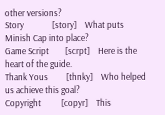other versions?
Story              [story]    What puts Minish Cap into place?
Game Script        [scrpt]    Here is the heart of the guide.
Thank Yous         [thnky]    Who helped us achieve this goal?
Copyright          [copyr]    This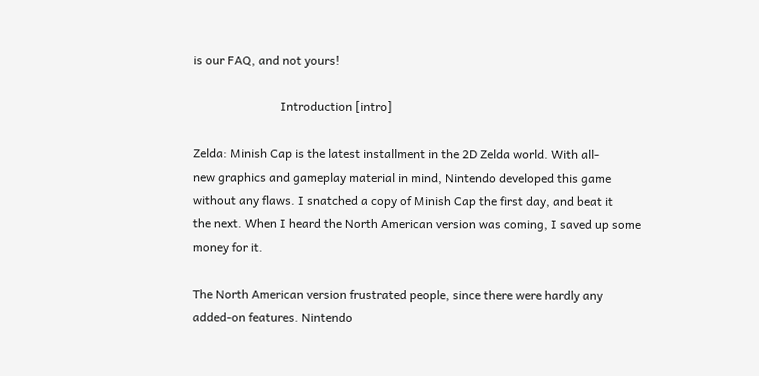is our FAQ, and not yours!

                             Introduction [intro]

Zelda: Minish Cap is the latest installment in the 2D Zelda world. With all-
new graphics and gameplay material in mind, Nintendo developed this game
without any flaws. I snatched a copy of Minish Cap the first day, and beat it
the next. When I heard the North American version was coming, I saved up some
money for it.

The North American version frustrated people, since there were hardly any
added-on features. Nintendo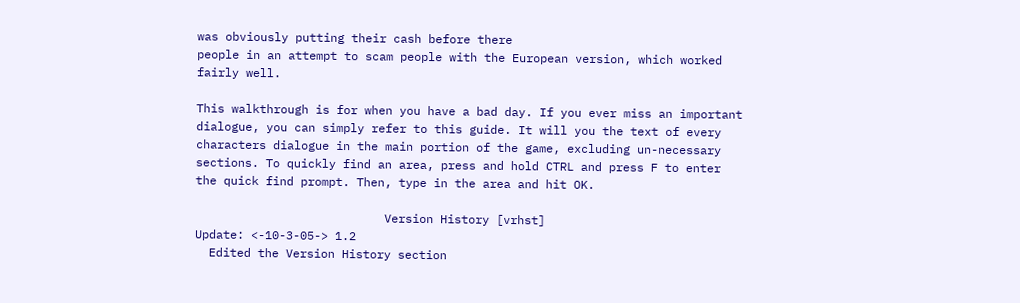was obviously putting their cash before there
people in an attempt to scam people with the European version, which worked
fairly well.

This walkthrough is for when you have a bad day. If you ever miss an important
dialogue, you can simply refer to this guide. It will you the text of every
characters dialogue in the main portion of the game, excluding un-necessary
sections. To quickly find an area, press and hold CTRL and press F to enter
the quick find prompt. Then, type in the area and hit OK.

                           Version History [vrhst]
Update: <-10-3-05-> 1.2
  Edited the Version History section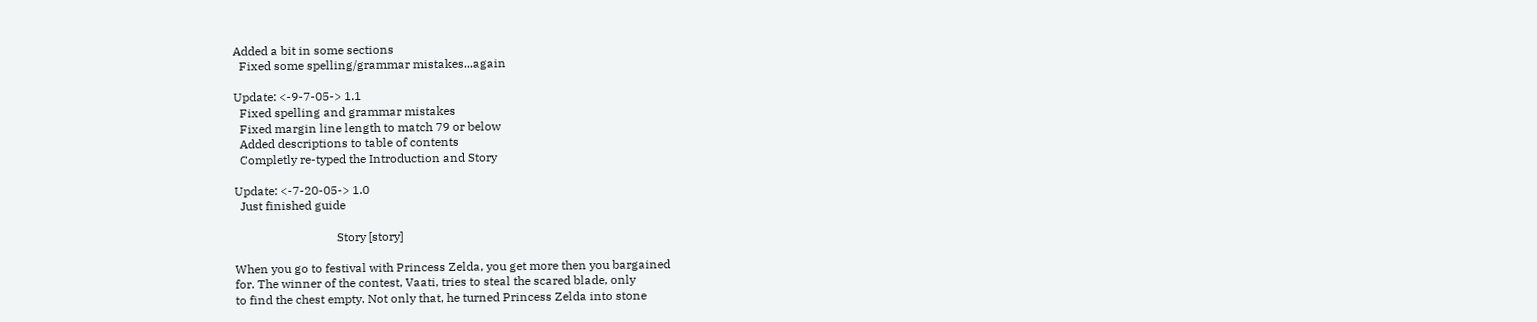Added a bit in some sections
  Fixed some spelling/grammar mistakes...again

Update: <-9-7-05-> 1.1
  Fixed spelling and grammar mistakes
  Fixed margin line length to match 79 or below
  Added descriptions to table of contents
  Completly re-typed the Introduction and Story

Update: <-7-20-05-> 1.0
  Just finished guide

                                  Story [story]

When you go to festival with Princess Zelda, you get more then you bargained
for. The winner of the contest, Vaati, tries to steal the scared blade, only
to find the chest empty. Not only that, he turned Princess Zelda into stone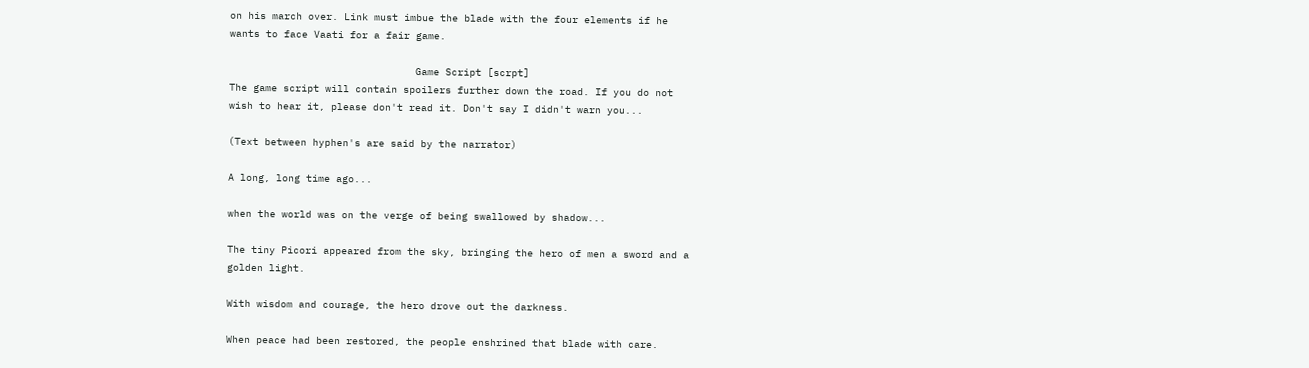on his march over. Link must imbue the blade with the four elements if he
wants to face Vaati for a fair game.

                               Game Script [scrpt]
The game script will contain spoilers further down the road. If you do not
wish to hear it, please don't read it. Don't say I didn't warn you...

(Text between hyphen's are said by the narrator)

A long, long time ago...

when the world was on the verge of being swallowed by shadow...

The tiny Picori appeared from the sky, bringing the hero of men a sword and a
golden light.

With wisdom and courage, the hero drove out the darkness.

When peace had been restored, the people enshrined that blade with care.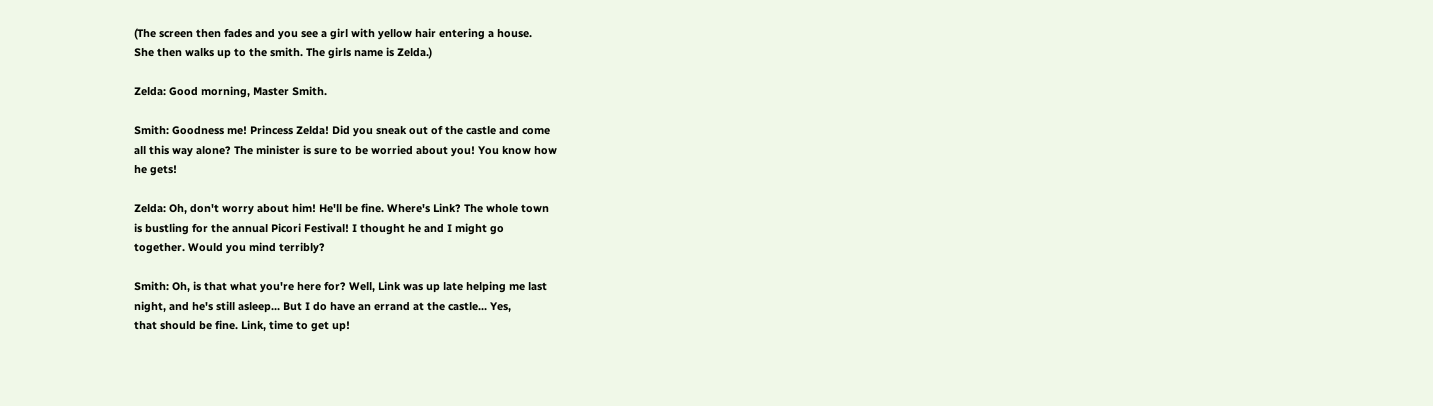(The screen then fades and you see a girl with yellow hair entering a house.
She then walks up to the smith. The girls name is Zelda.)

Zelda: Good morning, Master Smith.

Smith: Goodness me! Princess Zelda! Did you sneak out of the castle and come
all this way alone? The minister is sure to be worried about you! You know how
he gets!

Zelda: Oh, don't worry about him! He'll be fine. Where's Link? The whole town
is bustling for the annual Picori Festival! I thought he and I might go
together. Would you mind terribly?

Smith: Oh, is that what you're here for? Well, Link was up late helping me last
night, and he's still asleep... But I do have an errand at the castle... Yes,
that should be fine. Link, time to get up!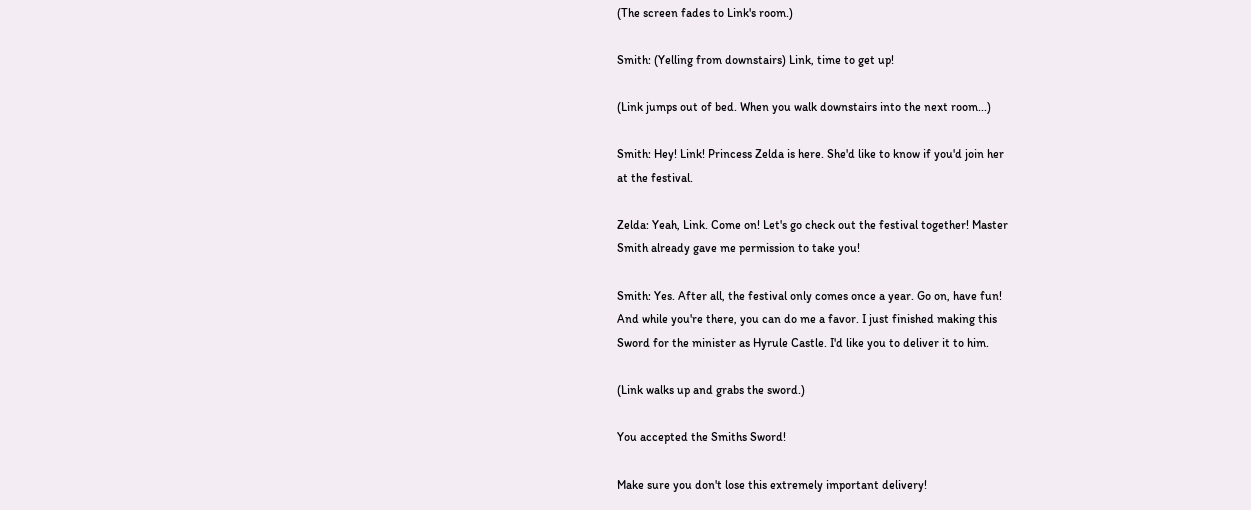(The screen fades to Link's room.)

Smith: (Yelling from downstairs) Link, time to get up!

(Link jumps out of bed. When you walk downstairs into the next room...)

Smith: Hey! Link! Princess Zelda is here. She'd like to know if you'd join her
at the festival.

Zelda: Yeah, Link. Come on! Let's go check out the festival together! Master
Smith already gave me permission to take you!

Smith: Yes. After all, the festival only comes once a year. Go on, have fun!
And while you're there, you can do me a favor. I just finished making this
Sword for the minister as Hyrule Castle. I'd like you to deliver it to him.

(Link walks up and grabs the sword.)

You accepted the Smiths Sword!

Make sure you don't lose this extremely important delivery!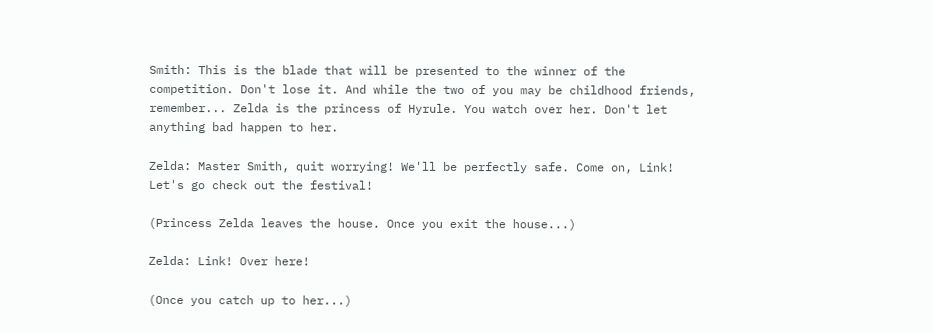Smith: This is the blade that will be presented to the winner of the
competition. Don't lose it. And while the two of you may be childhood friends,
remember... Zelda is the princess of Hyrule. You watch over her. Don't let
anything bad happen to her.

Zelda: Master Smith, quit worrying! We'll be perfectly safe. Come on, Link!
Let's go check out the festival!

(Princess Zelda leaves the house. Once you exit the house...)

Zelda: Link! Over here!

(Once you catch up to her...)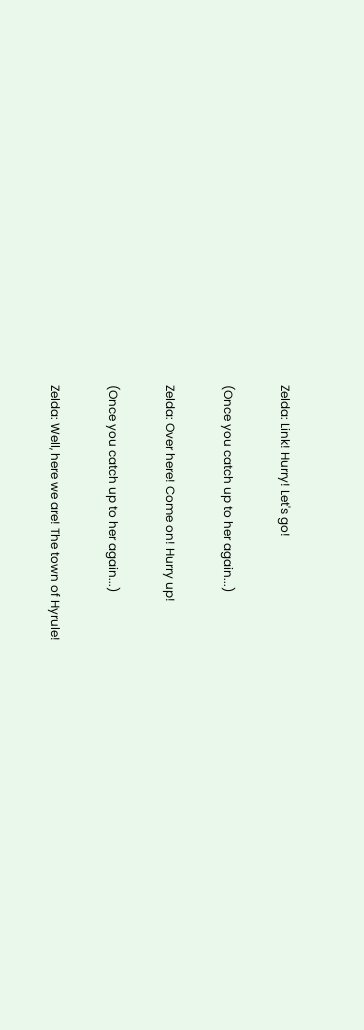Zelda: Link! Hurry! Let's go!

(Once you catch up to her again...)

Zelda: Over here! Come on! Hurry up!

(Once you catch up to her again...)

Zelda: Well, here we are! The town of Hyrule!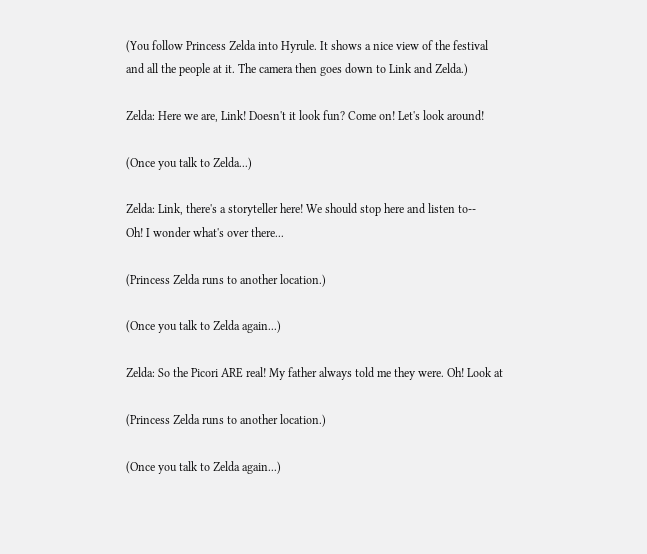(You follow Princess Zelda into Hyrule. It shows a nice view of the festival
and all the people at it. The camera then goes down to Link and Zelda.)

Zelda: Here we are, Link! Doesn't it look fun? Come on! Let's look around!

(Once you talk to Zelda...)

Zelda: Link, there's a storyteller here! We should stop here and listen to--
Oh! I wonder what's over there...

(Princess Zelda runs to another location.)

(Once you talk to Zelda again...)

Zelda: So the Picori ARE real! My father always told me they were. Oh! Look at

(Princess Zelda runs to another location.)

(Once you talk to Zelda again...)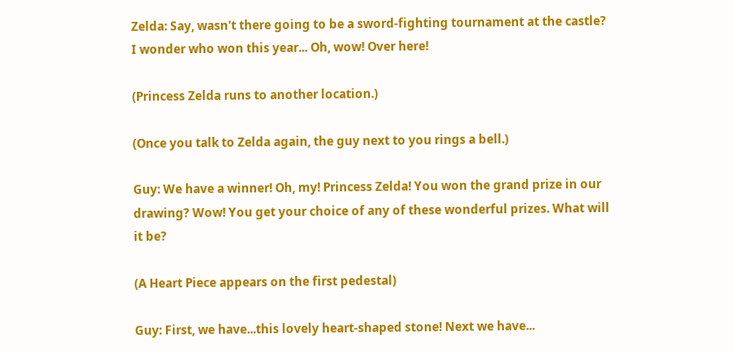Zelda: Say, wasn't there going to be a sword-fighting tournament at the castle?
I wonder who won this year... Oh, wow! Over here!

(Princess Zelda runs to another location.)

(Once you talk to Zelda again, the guy next to you rings a bell.)

Guy: We have a winner! Oh, my! Princess Zelda! You won the grand prize in our
drawing? Wow! You get your choice of any of these wonderful prizes. What will
it be?

(A Heart Piece appears on the first pedestal)

Guy: First, we have...this lovely heart-shaped stone! Next we have...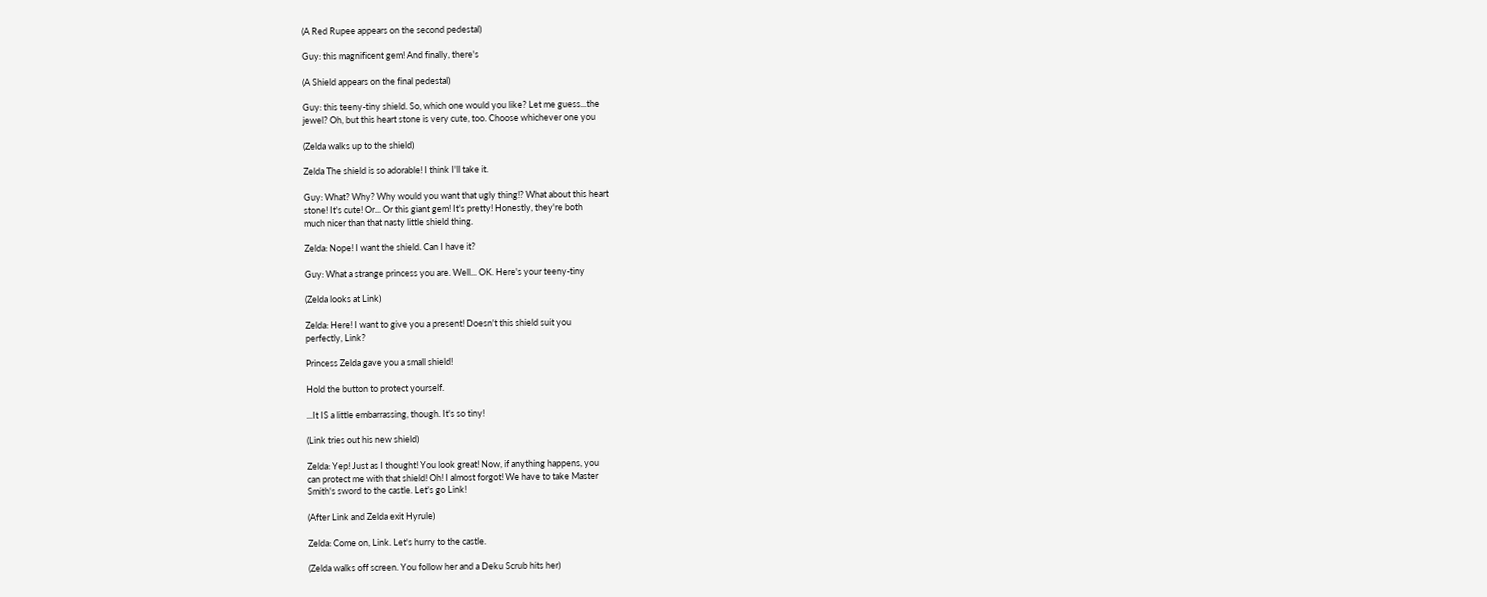(A Red Rupee appears on the second pedestal)

Guy: this magnificent gem! And finally, there's

(A Shield appears on the final pedestal)

Guy: this teeny-tiny shield. So, which one would you like? Let me guess...the
jewel? Oh, but this heart stone is very cute, too. Choose whichever one you

(Zelda walks up to the shield)

Zelda The shield is so adorable! I think I'll take it.

Guy: What? Why? Why would you want that ugly thing!? What about this heart
stone! It's cute! Or... Or this giant gem! It's pretty! Honestly, they're both
much nicer than that nasty little shield thing.

Zelda: Nope! I want the shield. Can I have it?

Guy: What a strange princess you are. Well... OK. Here's your teeny-tiny

(Zelda looks at Link)

Zelda: Here! I want to give you a present! Doesn't this shield suit you
perfectly, Link?

Princess Zelda gave you a small shield!

Hold the button to protect yourself.

...It IS a little embarrassing, though. It's so tiny!

(Link tries out his new shield)

Zelda: Yep! Just as I thought! You look great! Now, if anything happens, you
can protect me with that shield! Oh! I almost forgot! We have to take Master
Smith's sword to the castle. Let's go Link!

(After Link and Zelda exit Hyrule)

Zelda: Come on, Link. Let's hurry to the castle.

(Zelda walks off screen. You follow her and a Deku Scrub hits her)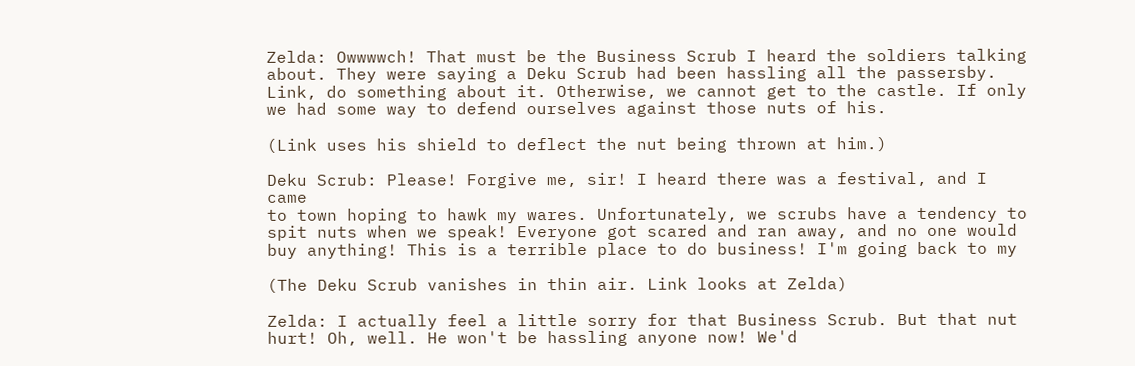Zelda: Owwwwch! That must be the Business Scrub I heard the soldiers talking
about. They were saying a Deku Scrub had been hassling all the passersby.
Link, do something about it. Otherwise, we cannot get to the castle. If only
we had some way to defend ourselves against those nuts of his.

(Link uses his shield to deflect the nut being thrown at him.)

Deku Scrub: Please! Forgive me, sir! I heard there was a festival, and I came
to town hoping to hawk my wares. Unfortunately, we scrubs have a tendency to
spit nuts when we speak! Everyone got scared and ran away, and no one would
buy anything! This is a terrible place to do business! I'm going back to my

(The Deku Scrub vanishes in thin air. Link looks at Zelda)

Zelda: I actually feel a little sorry for that Business Scrub. But that nut
hurt! Oh, well. He won't be hassling anyone now! We'd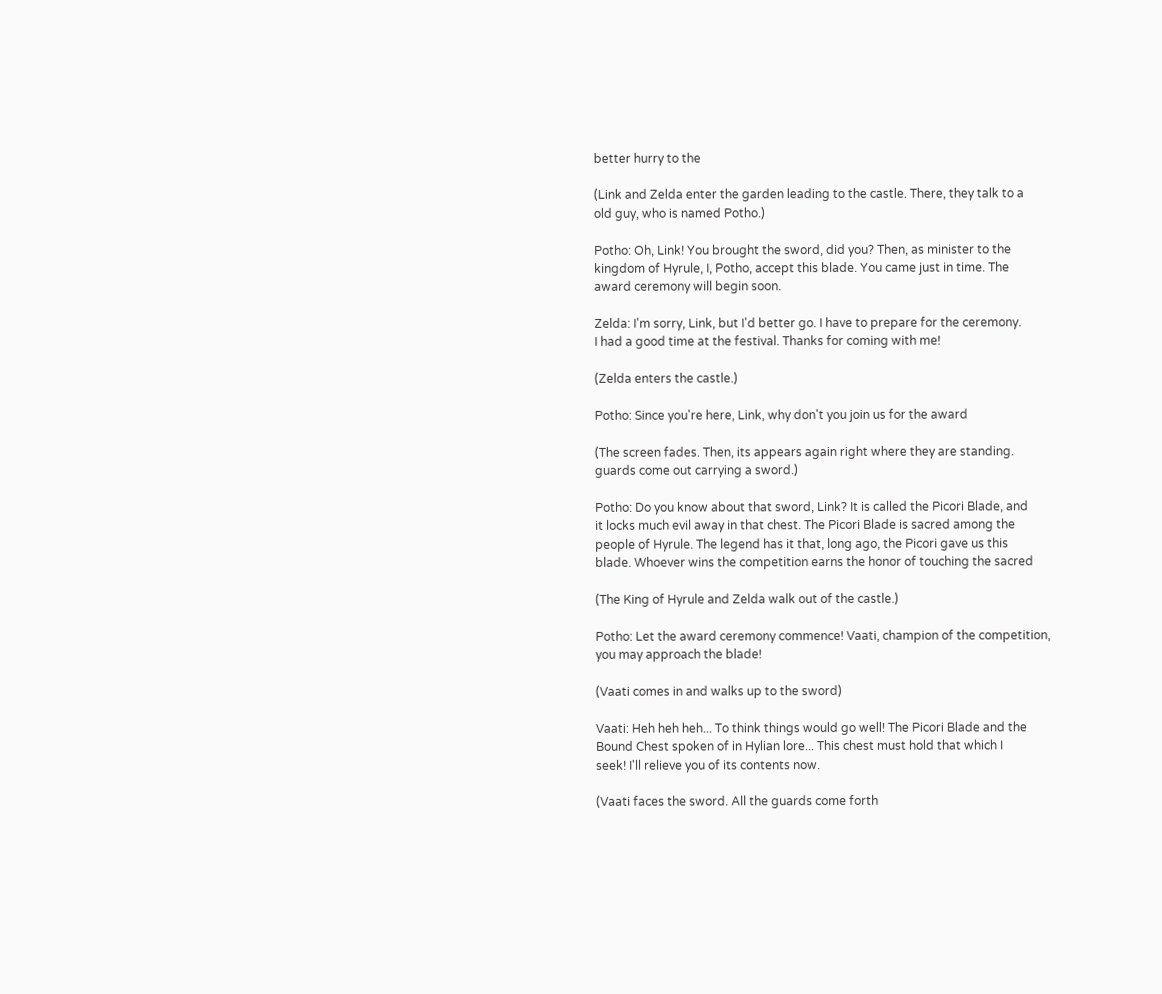better hurry to the

(Link and Zelda enter the garden leading to the castle. There, they talk to a
old guy, who is named Potho.)

Potho: Oh, Link! You brought the sword, did you? Then, as minister to the
kingdom of Hyrule, I, Potho, accept this blade. You came just in time. The
award ceremony will begin soon.

Zelda: I'm sorry, Link, but I'd better go. I have to prepare for the ceremony.
I had a good time at the festival. Thanks for coming with me!

(Zelda enters the castle.)

Potho: Since you're here, Link, why don't you join us for the award

(The screen fades. Then, its appears again right where they are standing.
guards come out carrying a sword.)

Potho: Do you know about that sword, Link? It is called the Picori Blade, and
it locks much evil away in that chest. The Picori Blade is sacred among the
people of Hyrule. The legend has it that, long ago, the Picori gave us this
blade. Whoever wins the competition earns the honor of touching the sacred

(The King of Hyrule and Zelda walk out of the castle.)

Potho: Let the award ceremony commence! Vaati, champion of the competition,
you may approach the blade!

(Vaati comes in and walks up to the sword)

Vaati: Heh heh heh... To think things would go well! The Picori Blade and the
Bound Chest spoken of in Hylian lore... This chest must hold that which I
seek! I'll relieve you of its contents now.

(Vaati faces the sword. All the guards come forth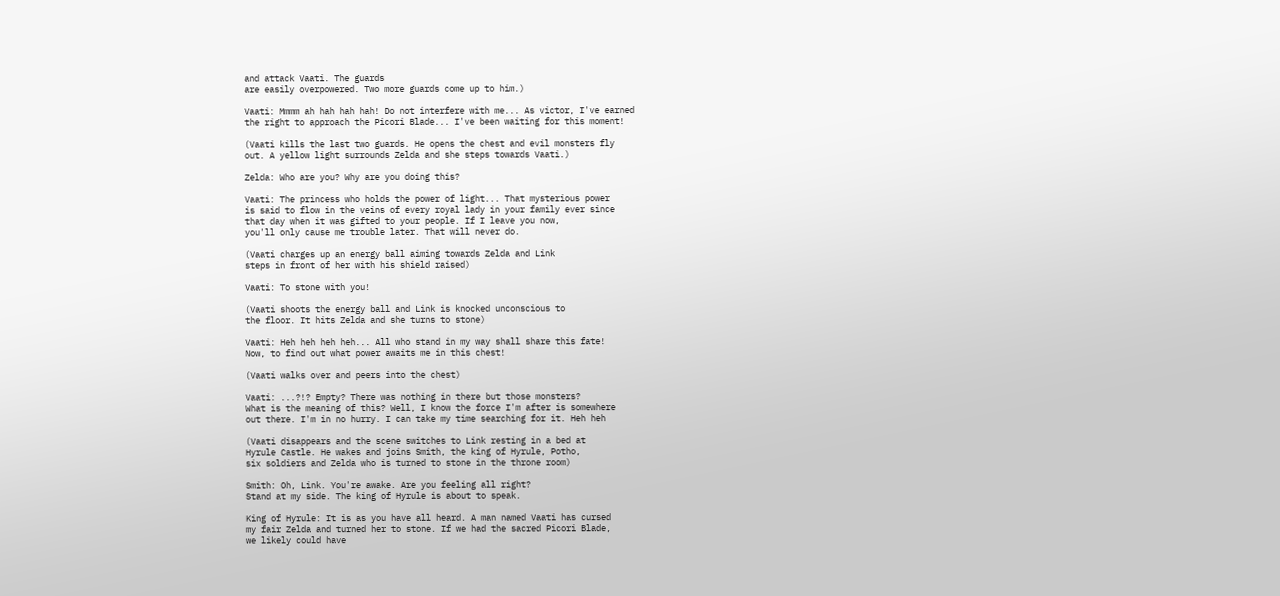and attack Vaati. The guards
are easily overpowered. Two more guards come up to him.)

Vaati: Mmmm ah hah hah hah! Do not interfere with me... As victor, I've earned
the right to approach the Picori Blade... I've been waiting for this moment!

(Vaati kills the last two guards. He opens the chest and evil monsters fly
out. A yellow light surrounds Zelda and she steps towards Vaati.)

Zelda: Who are you? Why are you doing this?

Vaati: The princess who holds the power of light... That mysterious power
is said to flow in the veins of every royal lady in your family ever since
that day when it was gifted to your people. If I leave you now,
you'll only cause me trouble later. That will never do.

(Vaati charges up an energy ball aiming towards Zelda and Link
steps in front of her with his shield raised)

Vaati: To stone with you!

(Vaati shoots the energy ball and Link is knocked unconscious to
the floor. It hits Zelda and she turns to stone)

Vaati: Heh heh heh heh... All who stand in my way shall share this fate!
Now, to find out what power awaits me in this chest!

(Vaati walks over and peers into the chest)

Vaati: ...?!? Empty? There was nothing in there but those monsters?
What is the meaning of this? Well, I know the force I'm after is somewhere
out there. I'm in no hurry. I can take my time searching for it. Heh heh

(Vaati disappears and the scene switches to Link resting in a bed at
Hyrule Castle. He wakes and joins Smith, the king of Hyrule, Potho,
six soldiers and Zelda who is turned to stone in the throne room)

Smith: Oh, Link. You're awake. Are you feeling all right?
Stand at my side. The king of Hyrule is about to speak.

King of Hyrule: It is as you have all heard. A man named Vaati has cursed
my fair Zelda and turned her to stone. If we had the sacred Picori Blade,
we likely could have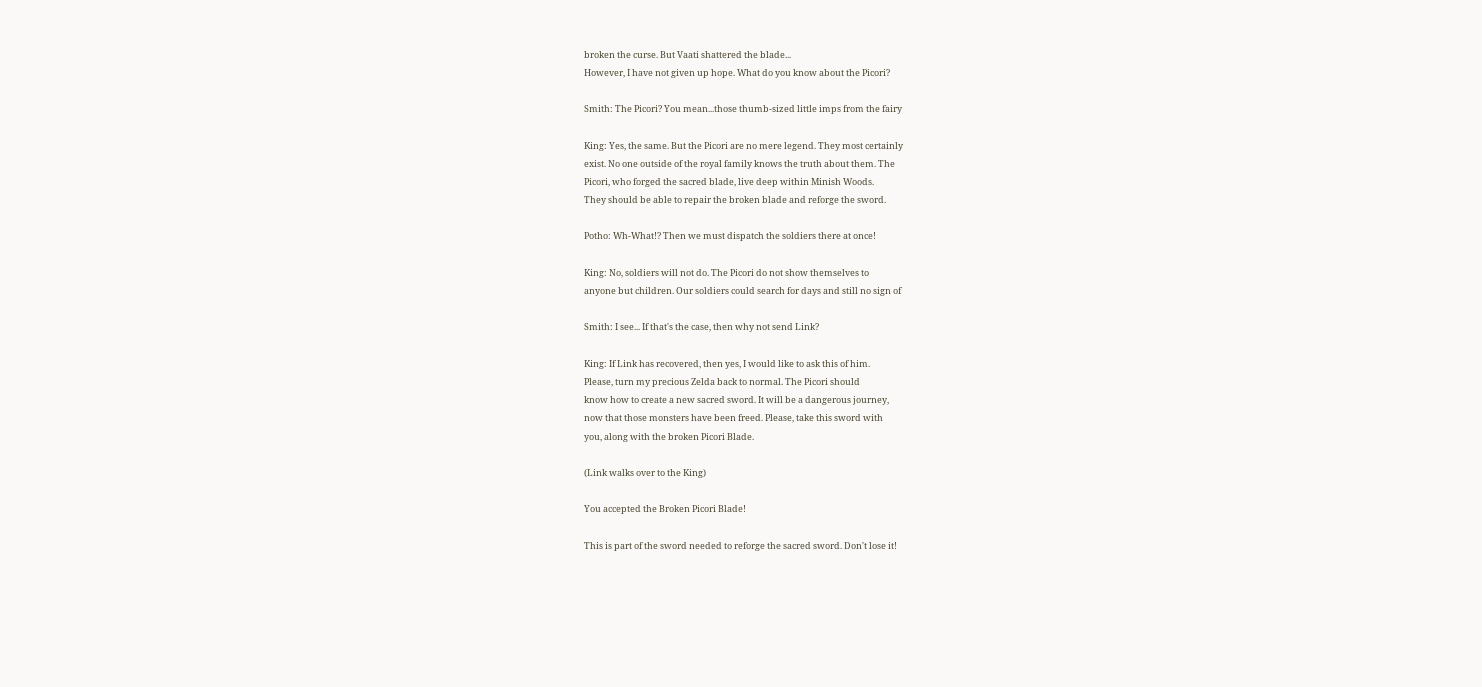broken the curse. But Vaati shattered the blade...
However, I have not given up hope. What do you know about the Picori?

Smith: The Picori? You mean...those thumb-sized little imps from the fairy

King: Yes, the same. But the Picori are no mere legend. They most certainly
exist. No one outside of the royal family knows the truth about them. The
Picori, who forged the sacred blade, live deep within Minish Woods.
They should be able to repair the broken blade and reforge the sword.

Potho: Wh-What!? Then we must dispatch the soldiers there at once!

King: No, soldiers will not do. The Picori do not show themselves to
anyone but children. Our soldiers could search for days and still no sign of

Smith: I see... If that's the case, then why not send Link?

King: If Link has recovered, then yes, I would like to ask this of him.
Please, turn my precious Zelda back to normal. The Picori should
know how to create a new sacred sword. It will be a dangerous journey,
now that those monsters have been freed. Please, take this sword with
you, along with the broken Picori Blade.

(Link walks over to the King)

You accepted the Broken Picori Blade!

This is part of the sword needed to reforge the sacred sword. Don't lose it!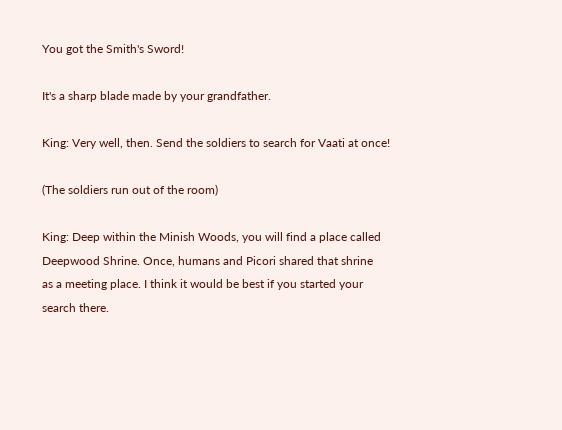You got the Smith's Sword!

It's a sharp blade made by your grandfather.

King: Very well, then. Send the soldiers to search for Vaati at once!

(The soldiers run out of the room)

King: Deep within the Minish Woods, you will find a place called
Deepwood Shrine. Once, humans and Picori shared that shrine
as a meeting place. I think it would be best if you started your
search there.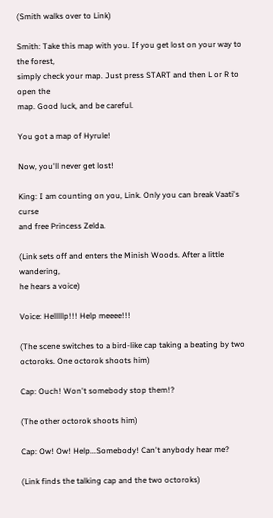(Smith walks over to Link)

Smith: Take this map with you. If you get lost on your way to the forest,
simply check your map. Just press START and then L or R to open the
map. Good luck, and be careful.

You got a map of Hyrule!

Now, you'll never get lost!

King: I am counting on you, Link. Only you can break Vaati's curse
and free Princess Zelda.

(Link sets off and enters the Minish Woods. After a little wandering,
he hears a voice)

Voice: Helllllp!!! Help meeee!!!

(The scene switches to a bird-like cap taking a beating by two
octoroks. One octorok shoots him)

Cap: Ouch! Won't somebody stop them!?

(The other octorok shoots him)

Cap: Ow! Ow! Help...Somebody! Can't anybody hear me?

(Link finds the talking cap and the two octoroks)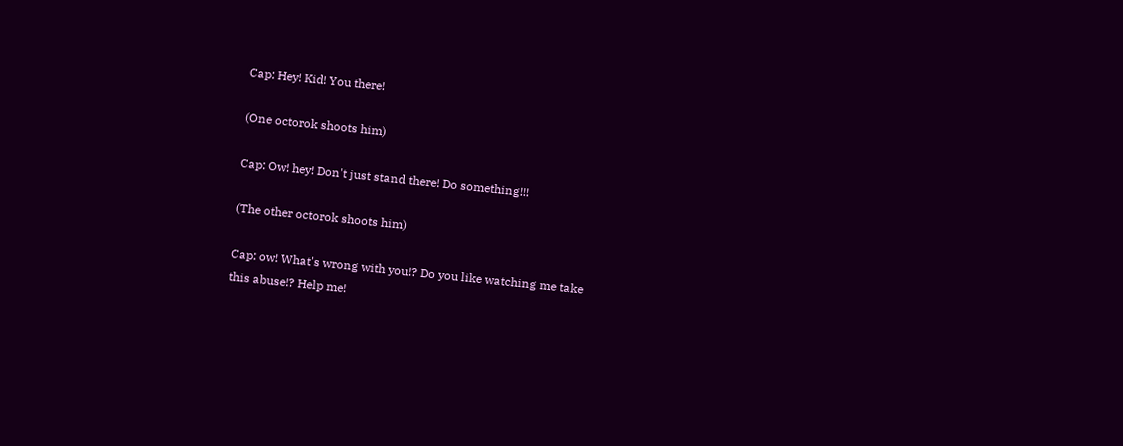Cap: Hey! Kid! You there!

(One octorok shoots him)

Cap: Ow! hey! Don't just stand there! Do something!!!

(The other octorok shoots him)

Cap: ow! What's wrong with you!? Do you like watching me take
this abuse!? Help me!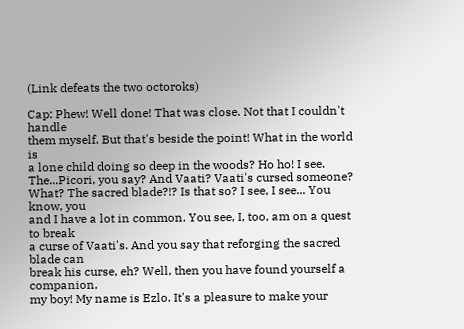(Link defeats the two octoroks)

Cap: Phew! Well done! That was close. Not that I couldn't handle
them myself. But that's beside the point! What in the world is
a lone child doing so deep in the woods? Ho ho! I see.
The...Picori, you say? And Vaati? Vaati's cursed someone?
What? The sacred blade?!? Is that so? I see, I see... You know, you
and I have a lot in common. You see, I, too, am on a quest to break
a curse of Vaati's. And you say that reforging the sacred blade can
break his curse, eh? Well, then you have found yourself a companion,
my boy! My name is Ezlo. It's a pleasure to make your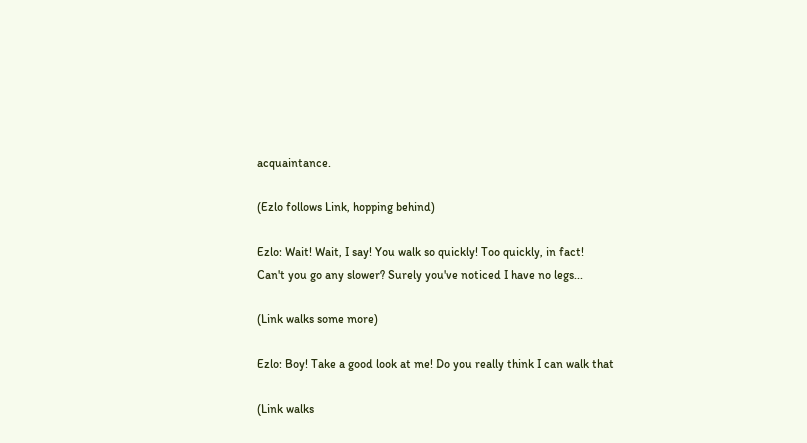acquaintance.

(Ezlo follows Link, hopping behind)

Ezlo: Wait! Wait, I say! You walk so quickly! Too quickly, in fact!
Can't you go any slower? Surely you've noticed I have no legs...

(Link walks some more)

Ezlo: Boy! Take a good look at me! Do you really think I can walk that

(Link walks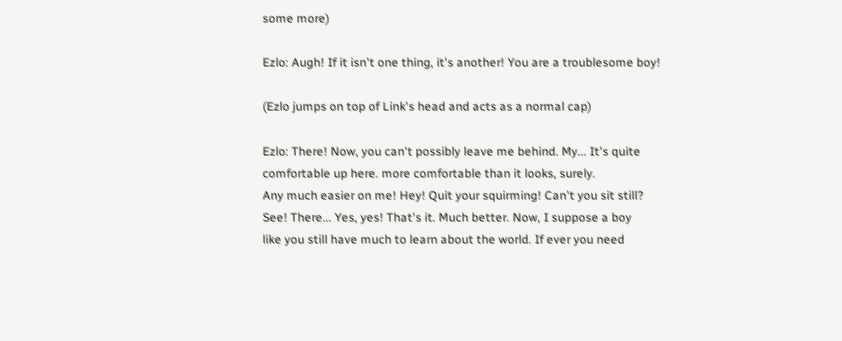some more)

Ezlo: Augh! If it isn't one thing, it's another! You are a troublesome boy!

(Ezlo jumps on top of Link's head and acts as a normal cap)

Ezlo: There! Now, you can't possibly leave me behind. My... It's quite
comfortable up here. more comfortable than it looks, surely.
Any much easier on me! Hey! Quit your squirming! Can't you sit still?
See! There... Yes, yes! That's it. Much better. Now, I suppose a boy
like you still have much to learn about the world. If ever you need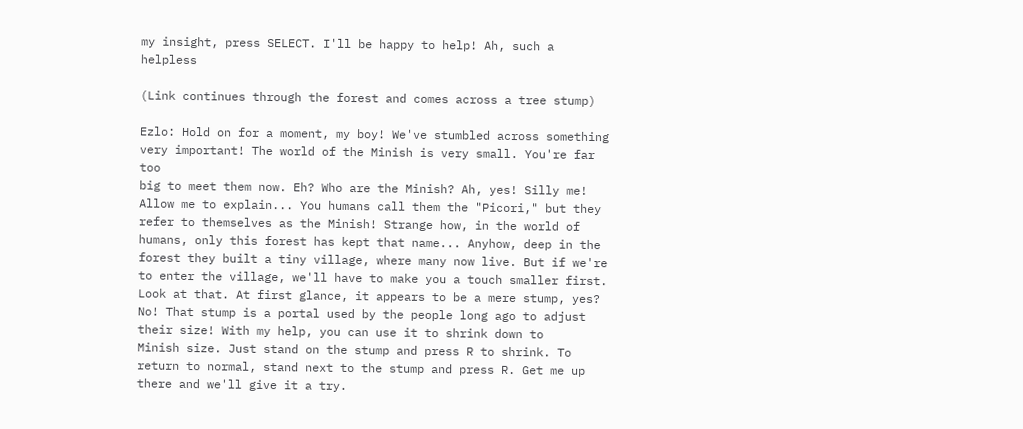my insight, press SELECT. I'll be happy to help! Ah, such a helpless

(Link continues through the forest and comes across a tree stump)

Ezlo: Hold on for a moment, my boy! We've stumbled across something
very important! The world of the Minish is very small. You're far too
big to meet them now. Eh? Who are the Minish? Ah, yes! Silly me!
Allow me to explain... You humans call them the "Picori," but they
refer to themselves as the Minish! Strange how, in the world of
humans, only this forest has kept that name... Anyhow, deep in the
forest they built a tiny village, where many now live. But if we're
to enter the village, we'll have to make you a touch smaller first.
Look at that. At first glance, it appears to be a mere stump, yes?
No! That stump is a portal used by the people long ago to adjust
their size! With my help, you can use it to shrink down to
Minish size. Just stand on the stump and press R to shrink. To
return to normal, stand next to the stump and press R. Get me up
there and we'll give it a try.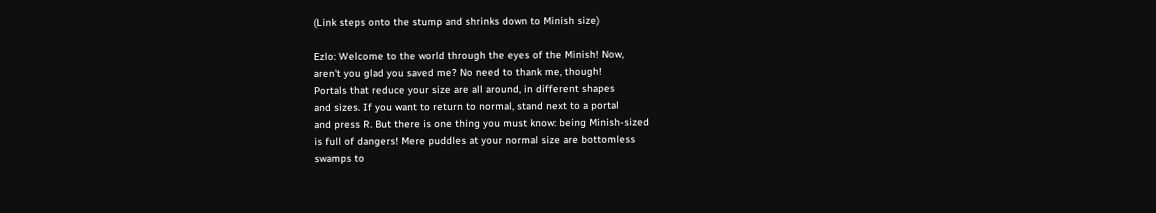(Link steps onto the stump and shrinks down to Minish size)

Ezlo: Welcome to the world through the eyes of the Minish! Now,
aren't you glad you saved me? No need to thank me, though!
Portals that reduce your size are all around, in different shapes
and sizes. If you want to return to normal, stand next to a portal
and press R. But there is one thing you must know: being Minish-sized
is full of dangers! Mere puddles at your normal size are bottomless
swamps to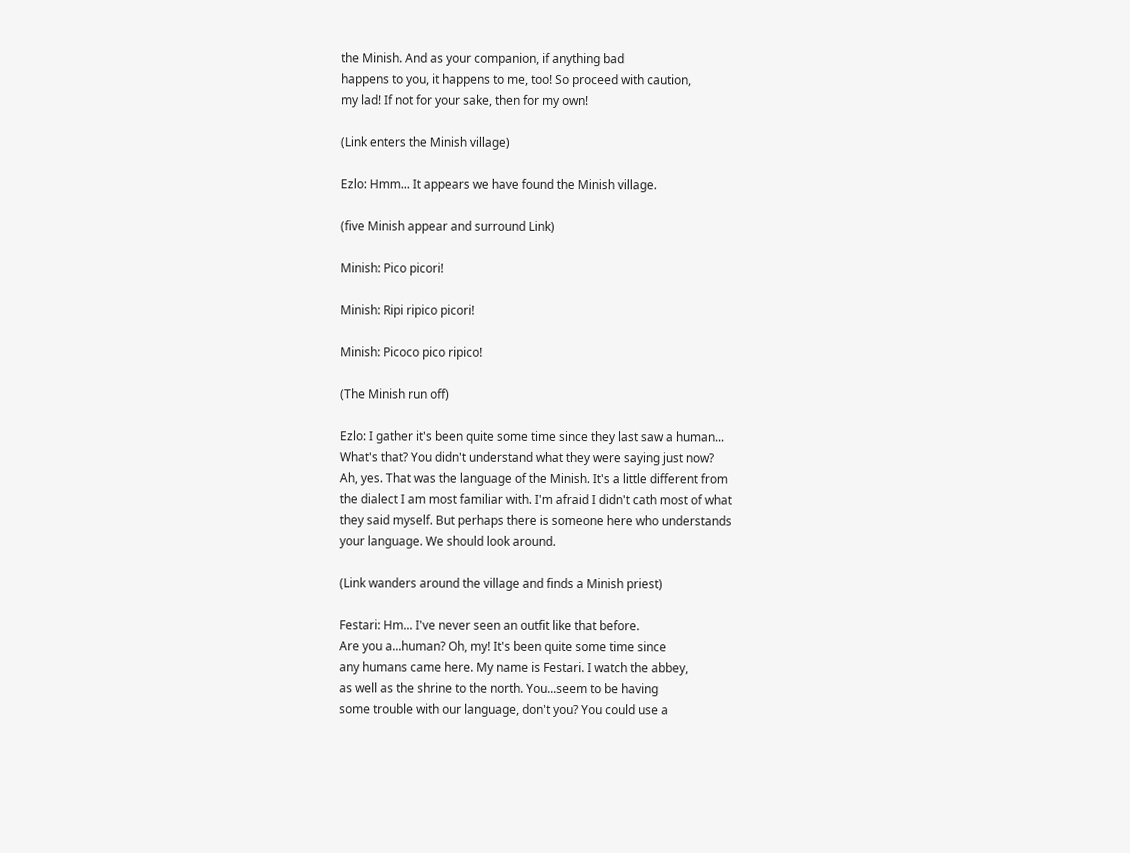the Minish. And as your companion, if anything bad
happens to you, it happens to me, too! So proceed with caution,
my lad! If not for your sake, then for my own!

(Link enters the Minish village)

Ezlo: Hmm... It appears we have found the Minish village.

(five Minish appear and surround Link)

Minish: Pico picori!

Minish: Ripi ripico picori!

Minish: Picoco pico ripico!

(The Minish run off)

Ezlo: I gather it's been quite some time since they last saw a human...
What's that? You didn't understand what they were saying just now?
Ah, yes. That was the language of the Minish. It's a little different from
the dialect I am most familiar with. I'm afraid I didn't cath most of what
they said myself. But perhaps there is someone here who understands
your language. We should look around.

(Link wanders around the village and finds a Minish priest)

Festari: Hm... I've never seen an outfit like that before.
Are you a...human? Oh, my! It's been quite some time since
any humans came here. My name is Festari. I watch the abbey,
as well as the shrine to the north. You...seem to be having
some trouble with our language, don't you? You could use a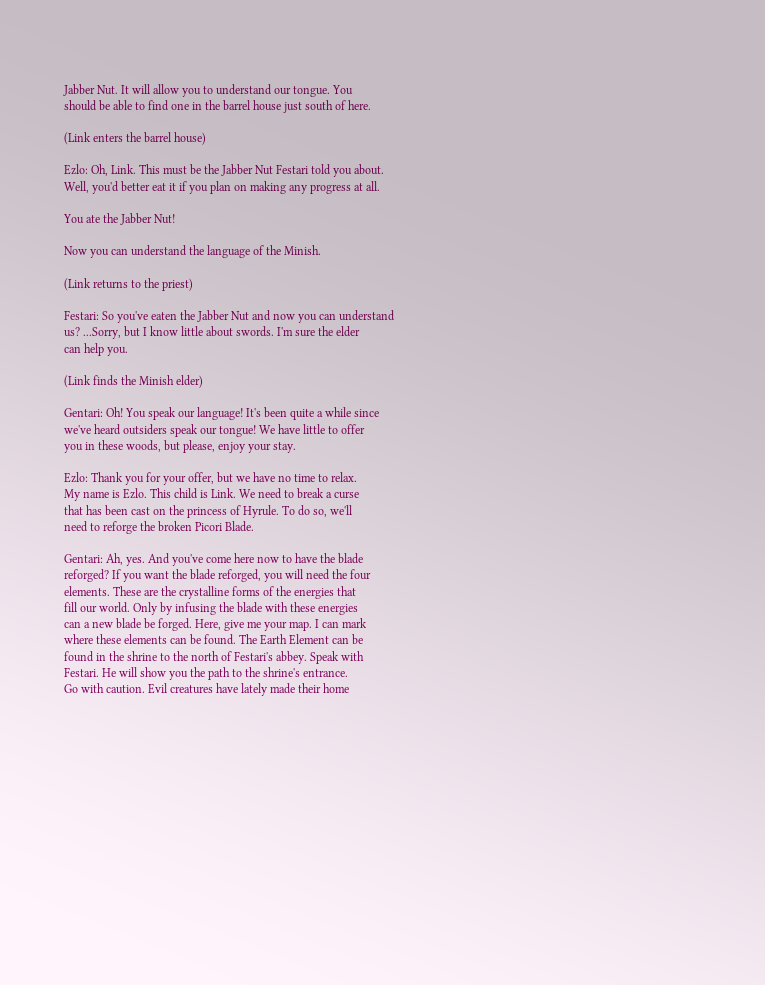Jabber Nut. It will allow you to understand our tongue. You
should be able to find one in the barrel house just south of here.

(Link enters the barrel house)

Ezlo: Oh, Link. This must be the Jabber Nut Festari told you about.
Well, you'd better eat it if you plan on making any progress at all.

You ate the Jabber Nut!

Now you can understand the language of the Minish.

(Link returns to the priest)

Festari: So you've eaten the Jabber Nut and now you can understand
us? ...Sorry, but I know little about swords. I'm sure the elder
can help you.

(Link finds the Minish elder)

Gentari: Oh! You speak our language! It's been quite a while since
we've heard outsiders speak our tongue! We have little to offer
you in these woods, but please, enjoy your stay.

Ezlo: Thank you for your offer, but we have no time to relax.
My name is Ezlo. This child is Link. We need to break a curse
that has been cast on the princess of Hyrule. To do so, we'll
need to reforge the broken Picori Blade.

Gentari: Ah, yes. And you've come here now to have the blade
reforged? If you want the blade reforged, you will need the four
elements. These are the crystalline forms of the energies that
fill our world. Only by infusing the blade with these energies
can a new blade be forged. Here, give me your map. I can mark
where these elements can be found. The Earth Element can be
found in the shrine to the north of Festari's abbey. Speak with
Festari. He will show you the path to the shrine's entrance.
Go with caution. Evil creatures have lately made their home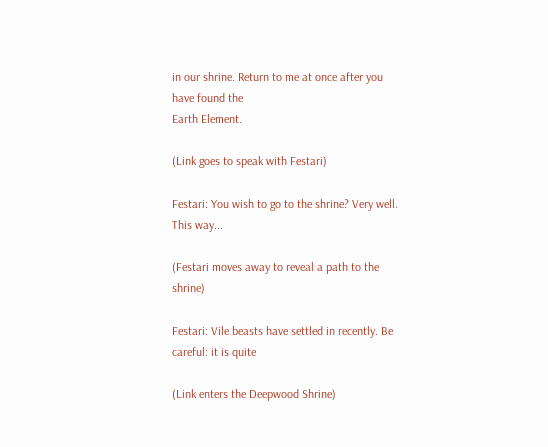in our shrine. Return to me at once after you have found the
Earth Element.

(Link goes to speak with Festari)

Festari: You wish to go to the shrine? Very well. This way...

(Festari moves away to reveal a path to the shrine)

Festari: Vile beasts have settled in recently. Be careful: it is quite

(Link enters the Deepwood Shrine)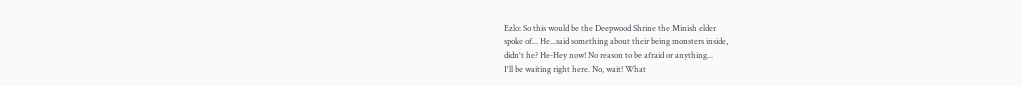Ezlo: So this would be the Deepwood Shrine the Minish elder
spoke of... He...said something about their being monsters inside,
didn't he? He-Hey now! No reason to be afraid or anything...
I'll be waiting right here. No, wait! What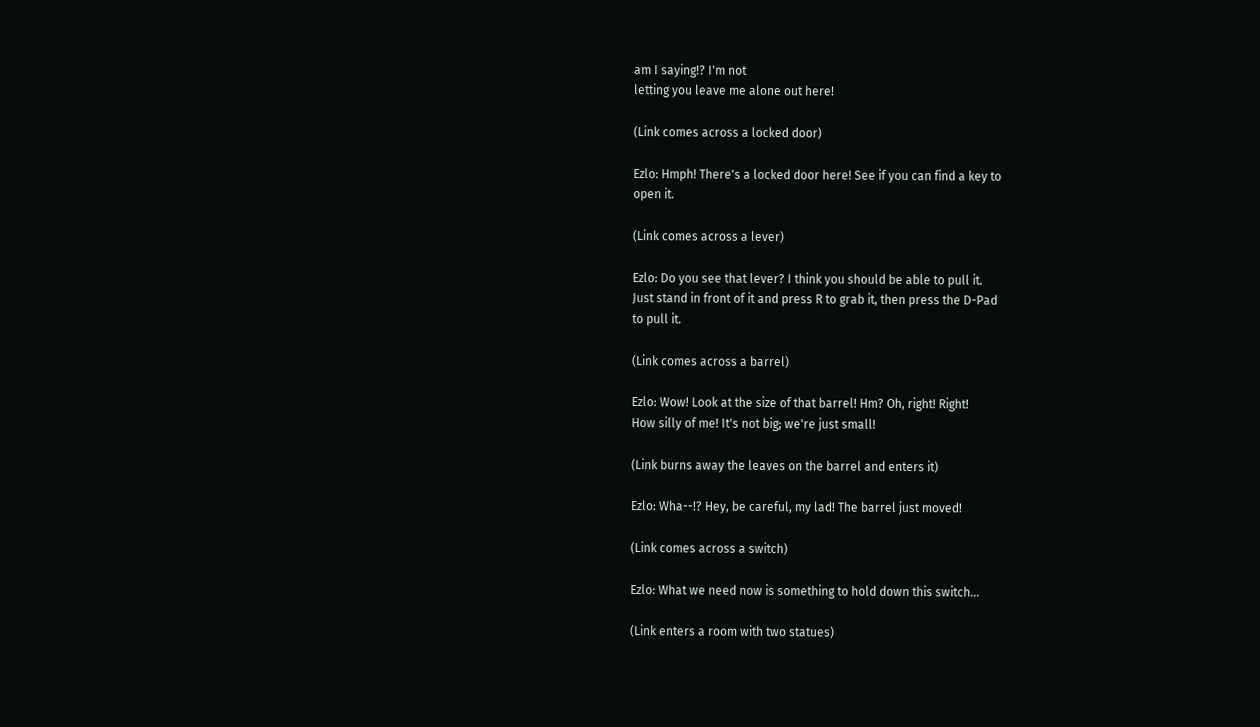am I saying!? I'm not
letting you leave me alone out here!

(Link comes across a locked door)

Ezlo: Hmph! There's a locked door here! See if you can find a key to
open it.

(Link comes across a lever)

Ezlo: Do you see that lever? I think you should be able to pull it.
Just stand in front of it and press R to grab it, then press the D-Pad
to pull it.

(Link comes across a barrel)

Ezlo: Wow! Look at the size of that barrel! Hm? Oh, right! Right!
How silly of me! It's not big; we're just small!

(Link burns away the leaves on the barrel and enters it)

Ezlo: Wha--!? Hey, be careful, my lad! The barrel just moved!

(Link comes across a switch)

Ezlo: What we need now is something to hold down this switch...

(Link enters a room with two statues)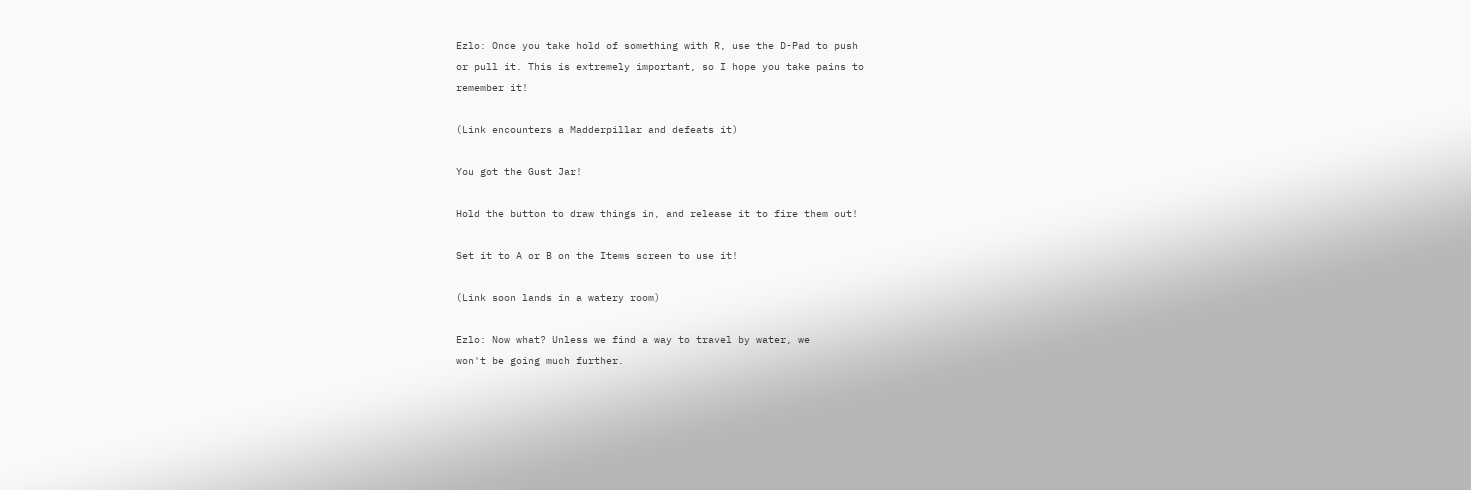Ezlo: Once you take hold of something with R, use the D-Pad to push
or pull it. This is extremely important, so I hope you take pains to
remember it!

(Link encounters a Madderpillar and defeats it)

You got the Gust Jar!

Hold the button to draw things in, and release it to fire them out!

Set it to A or B on the Items screen to use it!

(Link soon lands in a watery room)

Ezlo: Now what? Unless we find a way to travel by water, we
won't be going much further.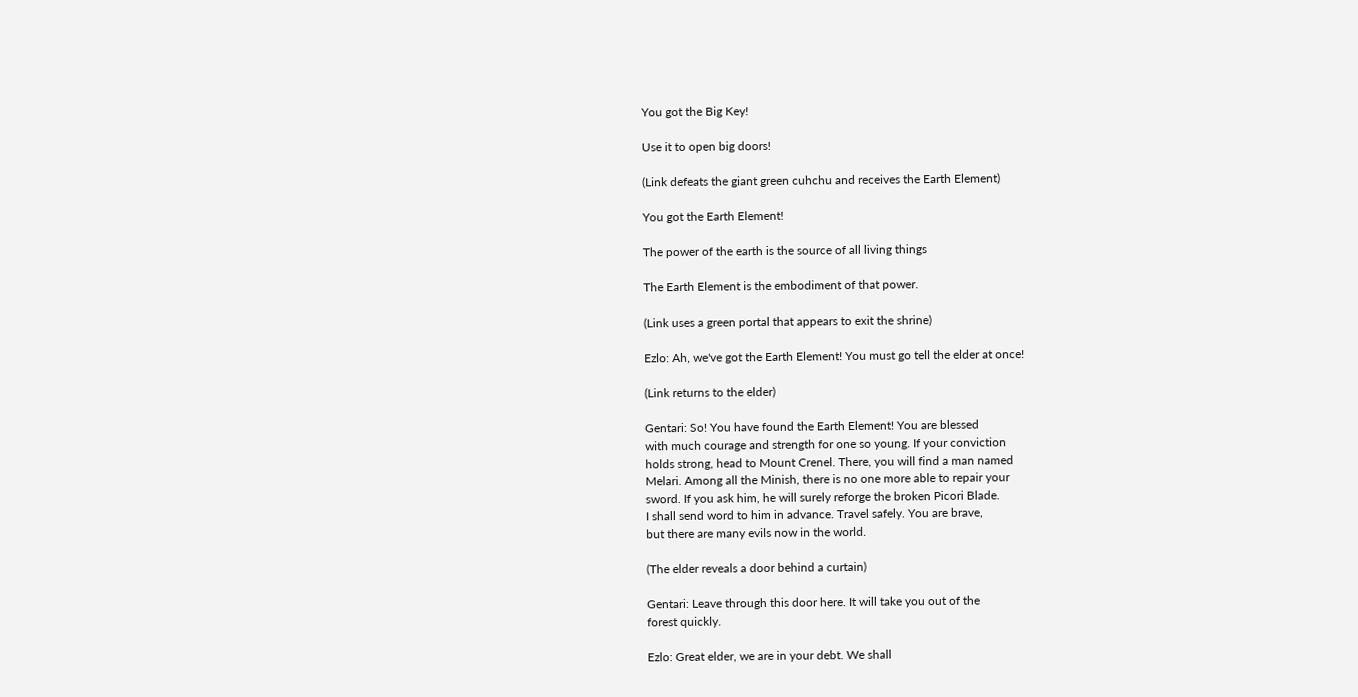You got the Big Key!

Use it to open big doors!

(Link defeats the giant green cuhchu and receives the Earth Element)

You got the Earth Element!

The power of the earth is the source of all living things

The Earth Element is the embodiment of that power.

(Link uses a green portal that appears to exit the shrine)

Ezlo: Ah, we've got the Earth Element! You must go tell the elder at once!

(Link returns to the elder)

Gentari: So! You have found the Earth Element! You are blessed
with much courage and strength for one so young. If your conviction
holds strong, head to Mount Crenel. There, you will find a man named
Melari. Among all the Minish, there is no one more able to repair your
sword. If you ask him, he will surely reforge the broken Picori Blade.
I shall send word to him in advance. Travel safely. You are brave,
but there are many evils now in the world.

(The elder reveals a door behind a curtain)

Gentari: Leave through this door here. It will take you out of the
forest quickly.

Ezlo: Great elder, we are in your debt. We shall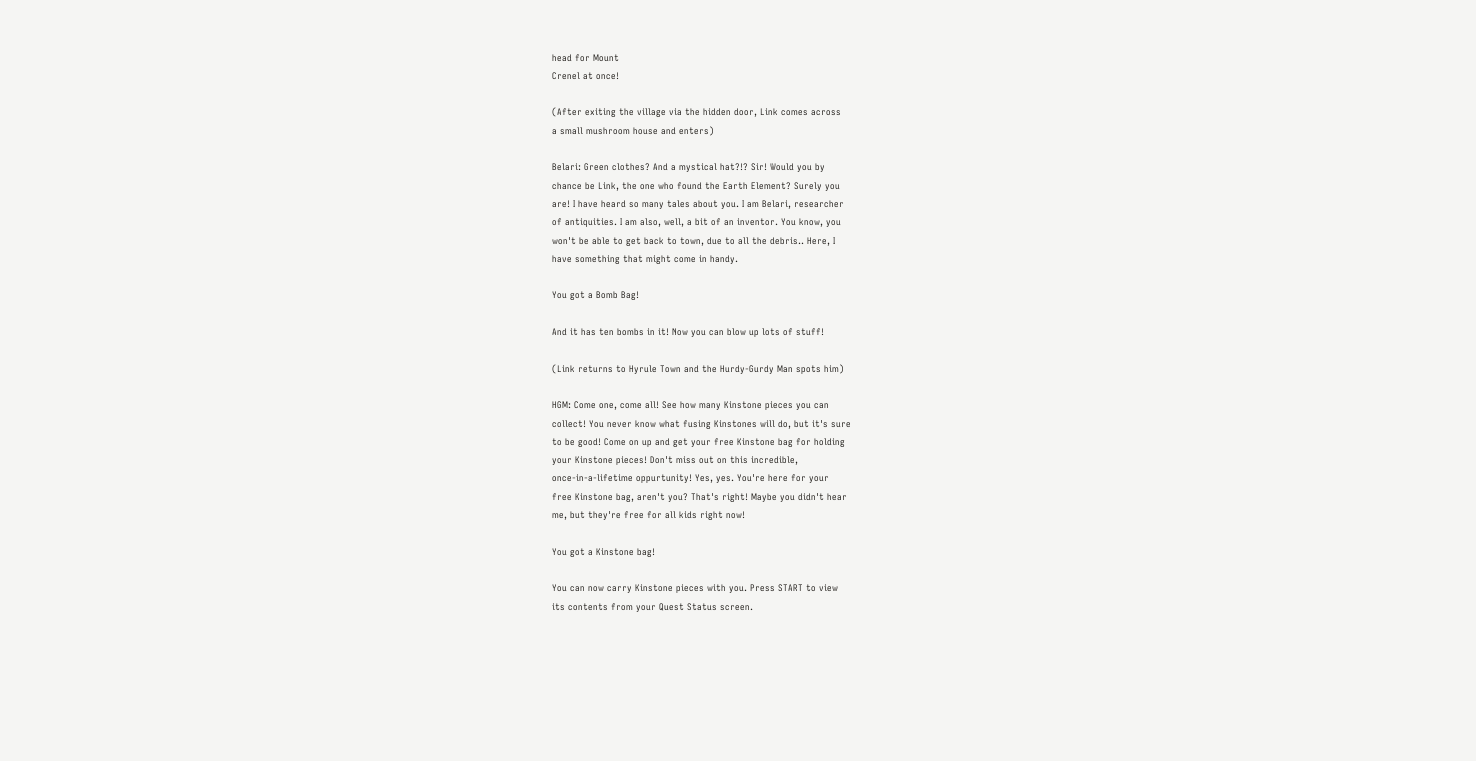head for Mount
Crenel at once!

(After exiting the village via the hidden door, Link comes across
a small mushroom house and enters)

Belari: Green clothes? And a mystical hat?!? Sir! Would you by
chance be Link, the one who found the Earth Element? Surely you
are! I have heard so many tales about you. I am Belari, researcher
of antiquities. I am also, well, a bit of an inventor. You know, you
won't be able to get back to town, due to all the debris.. Here, I
have something that might come in handy.

You got a Bomb Bag!

And it has ten bombs in it! Now you can blow up lots of stuff!

(Link returns to Hyrule Town and the Hurdy-Gurdy Man spots him)

HGM: Come one, come all! See how many Kinstone pieces you can
collect! You never know what fusing Kinstones will do, but it's sure
to be good! Come on up and get your free Kinstone bag for holding
your Kinstone pieces! Don't miss out on this incredible,
once-in-a-lifetime oppurtunity! Yes, yes. You're here for your
free Kinstone bag, aren't you? That's right! Maybe you didn't hear
me, but they're free for all kids right now!

You got a Kinstone bag!

You can now carry Kinstone pieces with you. Press START to view
its contents from your Quest Status screen.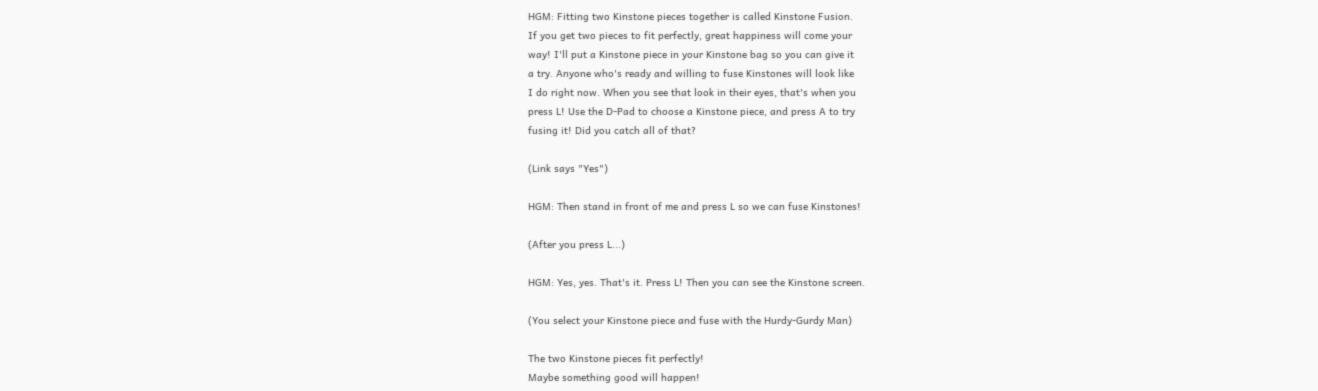HGM: Fitting two Kinstone pieces together is called Kinstone Fusion.
If you get two pieces to fit perfectly, great happiness will come your
way! I'll put a Kinstone piece in your Kinstone bag so you can give it
a try. Anyone who's ready and willing to fuse Kinstones will look like
I do right now. When you see that look in their eyes, that's when you
press L! Use the D-Pad to choose a Kinstone piece, and press A to try
fusing it! Did you catch all of that?

(Link says "Yes")

HGM: Then stand in front of me and press L so we can fuse Kinstones!

(After you press L...)

HGM: Yes, yes. That's it. Press L! Then you can see the Kinstone screen.

(You select your Kinstone piece and fuse with the Hurdy-Gurdy Man)

The two Kinstone pieces fit perfectly!
Maybe something good will happen!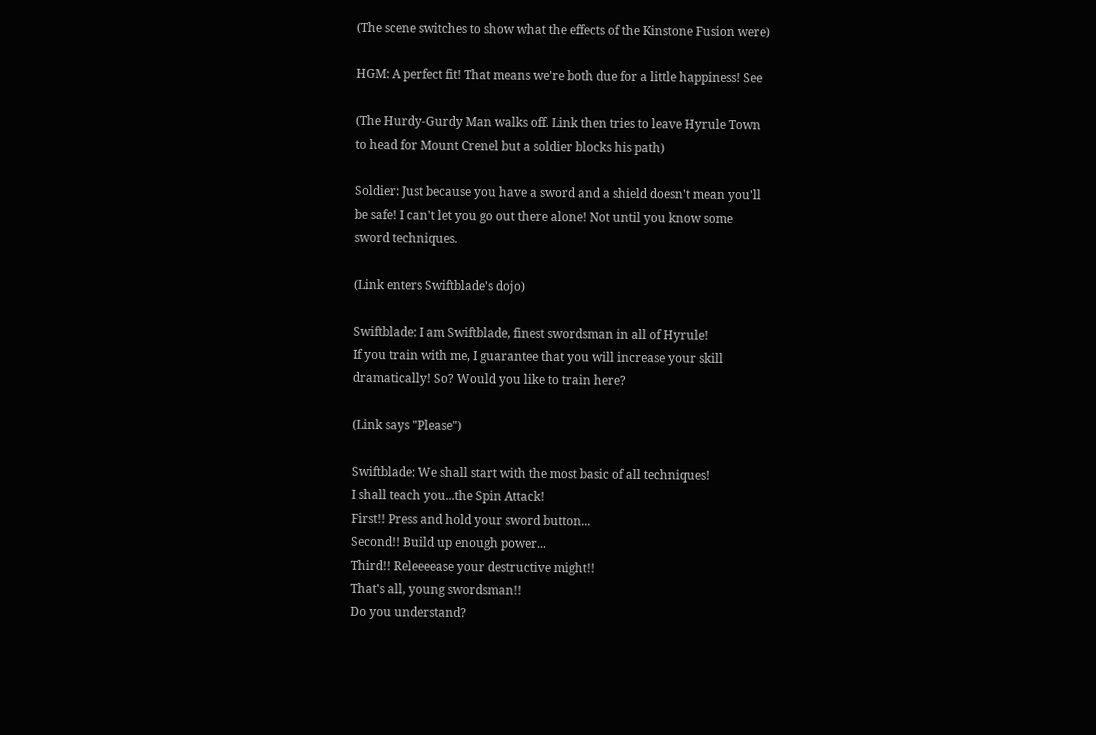(The scene switches to show what the effects of the Kinstone Fusion were)

HGM: A perfect fit! That means we're both due for a little happiness! See

(The Hurdy-Gurdy Man walks off. Link then tries to leave Hyrule Town
to head for Mount Crenel but a soldier blocks his path)

Soldier: Just because you have a sword and a shield doesn't mean you'll
be safe! I can't let you go out there alone! Not until you know some
sword techniques.

(Link enters Swiftblade's dojo)

Swiftblade: I am Swiftblade, finest swordsman in all of Hyrule!
If you train with me, I guarantee that you will increase your skill
dramatically! So? Would you like to train here?

(Link says "Please")

Swiftblade: We shall start with the most basic of all techniques!
I shall teach you...the Spin Attack!
First!! Press and hold your sword button...
Second!! Build up enough power...
Third!! Releeeease your destructive might!!
That's all, young swordsman!!
Do you understand?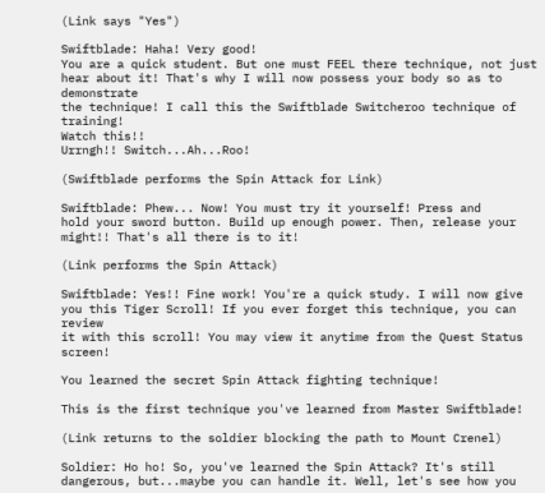(Link says "Yes")

Swiftblade: Haha! Very good!
You are a quick student. But one must FEEL there technique, not just
hear about it! That's why I will now possess your body so as to demonstrate
the technique! I call this the Swiftblade Switcheroo technique of training!
Watch this!!
Urrngh!! Switch...Ah...Roo!

(Swiftblade performs the Spin Attack for Link)

Swiftblade: Phew... Now! You must try it yourself! Press and
hold your sword button. Build up enough power. Then, release your
might!! That's all there is to it!

(Link performs the Spin Attack)

Swiftblade: Yes!! Fine work! You're a quick study. I will now give
you this Tiger Scroll! If you ever forget this technique, you can review
it with this scroll! You may view it anytime from the Quest Status screen!

You learned the secret Spin Attack fighting technique!

This is the first technique you've learned from Master Swiftblade!

(Link returns to the soldier blocking the path to Mount Crenel)

Soldier: Ho ho! So, you've learned the Spin Attack? It's still
dangerous, but...maybe you can handle it. Well, let's see how you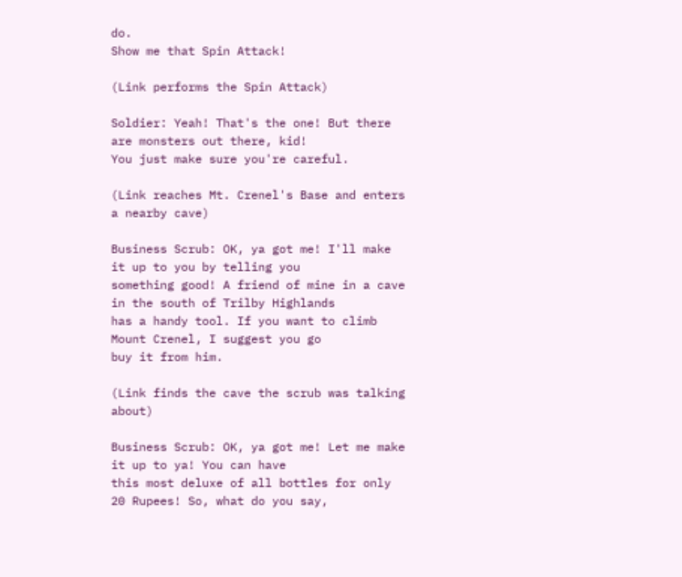do.
Show me that Spin Attack!

(Link performs the Spin Attack)

Soldier: Yeah! That's the one! But there are monsters out there, kid!
You just make sure you're careful.

(Link reaches Mt. Crenel's Base and enters a nearby cave)

Business Scrub: OK, ya got me! I'll make it up to you by telling you
something good! A friend of mine in a cave in the south of Trilby Highlands
has a handy tool. If you want to climb Mount Crenel, I suggest you go
buy it from him.

(Link finds the cave the scrub was talking about)

Business Scrub: OK, ya got me! Let me make it up to ya! You can have
this most deluxe of all bottles for only 20 Rupees! So, what do you say,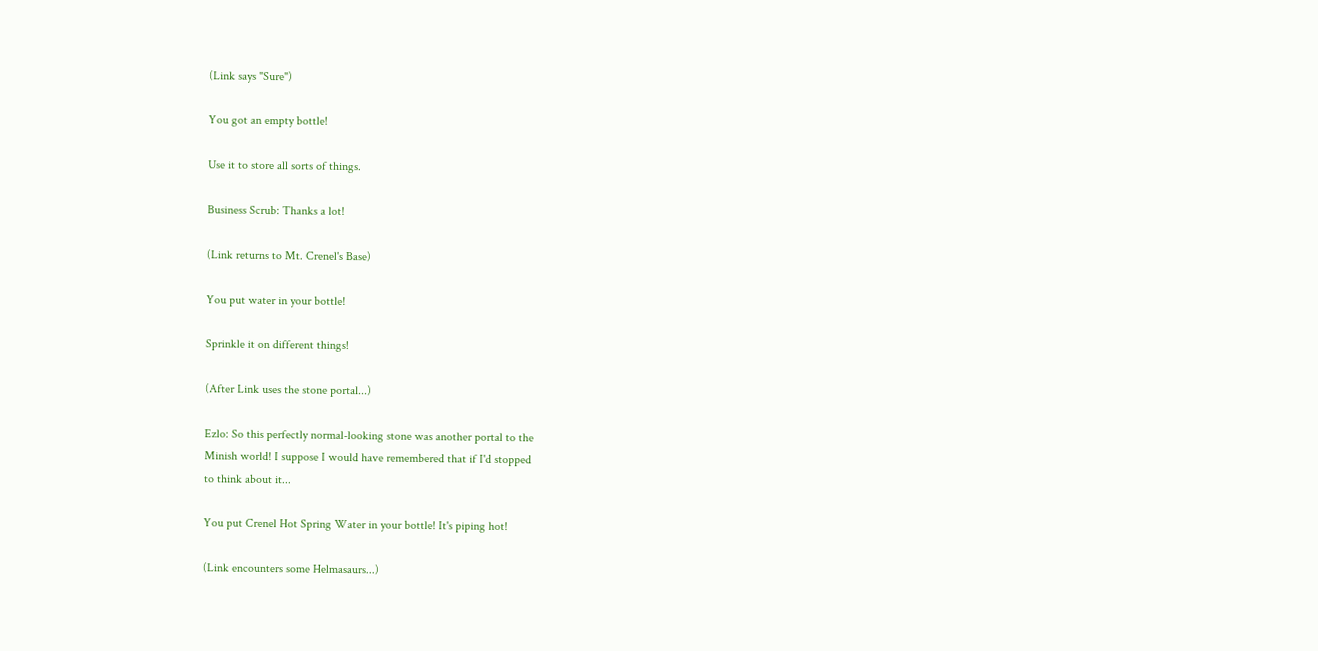(Link says "Sure")

You got an empty bottle!

Use it to store all sorts of things.

Business Scrub: Thanks a lot!

(Link returns to Mt. Crenel's Base)

You put water in your bottle!

Sprinkle it on different things!

(After Link uses the stone portal...)

Ezlo: So this perfectly normal-looking stone was another portal to the
Minish world! I suppose I would have remembered that if I'd stopped
to think about it...

You put Crenel Hot Spring Water in your bottle! It's piping hot!

(Link encounters some Helmasaurs...)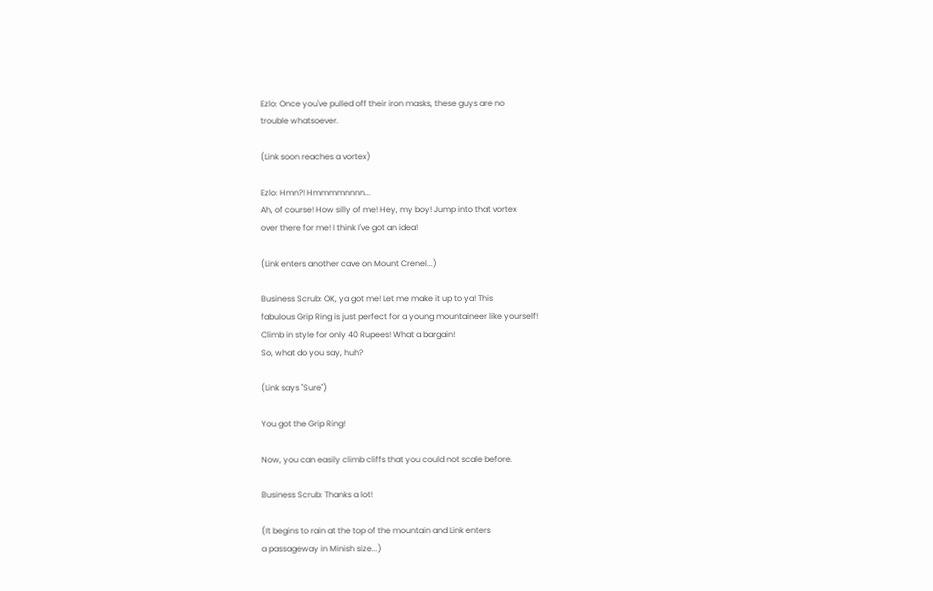Ezlo: Once you've pulled off their iron masks, these guys are no
trouble whatsoever.

(Link soon reaches a vortex)

Ezlo: Hmn?! Hmmmmnnnn...
Ah, of course! How silly of me! Hey, my boy! Jump into that vortex
over there for me! I think I've got an idea!

(Link enters another cave on Mount Crenel...)

Business Scrub: OK, ya got me! Let me make it up to ya! This
fabulous Grip Ring is just perfect for a young mountaineer like yourself!
Climb in style for only 40 Rupees! What a bargain!
So, what do you say, huh?

(Link says "Sure")

You got the Grip Ring!

Now, you can easily climb cliffs that you could not scale before.

Business Scrub: Thanks a lot!

(It begins to rain at the top of the mountain and Link enters
a passageway in Minish size...)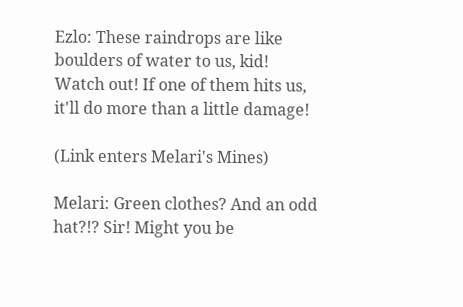Ezlo: These raindrops are like boulders of water to us, kid!
Watch out! If one of them hits us, it'll do more than a little damage!

(Link enters Melari's Mines)

Melari: Green clothes? And an odd hat?!? Sir! Might you be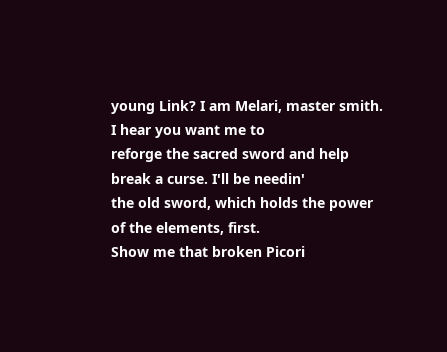young Link? I am Melari, master smith. I hear you want me to
reforge the sacred sword and help break a curse. I'll be needin'
the old sword, which holds the power of the elements, first.
Show me that broken Picori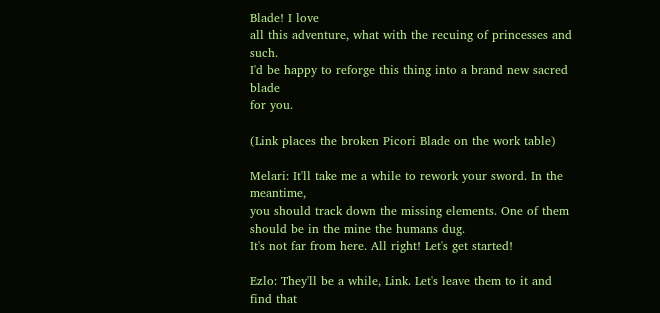Blade! I love
all this adventure, what with the recuing of princesses and such.
I'd be happy to reforge this thing into a brand new sacred blade
for you.

(Link places the broken Picori Blade on the work table)

Melari: It'll take me a while to rework your sword. In the meantime,
you should track down the missing elements. One of them
should be in the mine the humans dug.
It's not far from here. All right! Let's get started!

Ezlo: They'll be a while, Link. Let's leave them to it and find that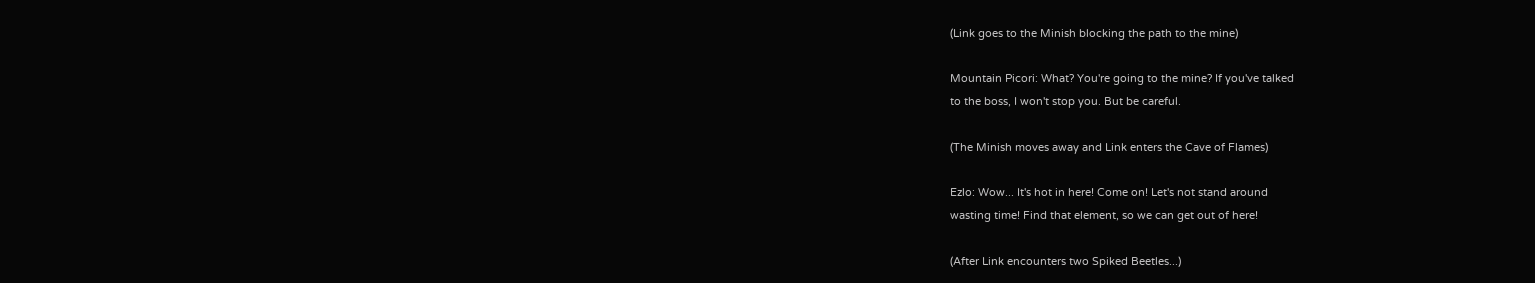(Link goes to the Minish blocking the path to the mine)

Mountain Picori: What? You're going to the mine? If you've talked
to the boss, I won't stop you. But be careful.

(The Minish moves away and Link enters the Cave of Flames)

Ezlo: Wow... It's hot in here! Come on! Let's not stand around
wasting time! Find that element, so we can get out of here!

(After Link encounters two Spiked Beetles...)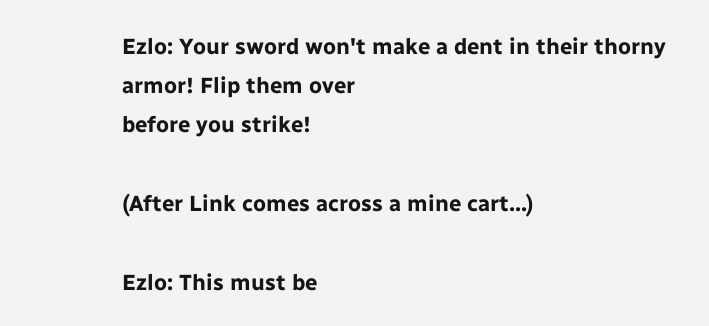Ezlo: Your sword won't make a dent in their thorny armor! Flip them over
before you strike!

(After Link comes across a mine cart...)

Ezlo: This must be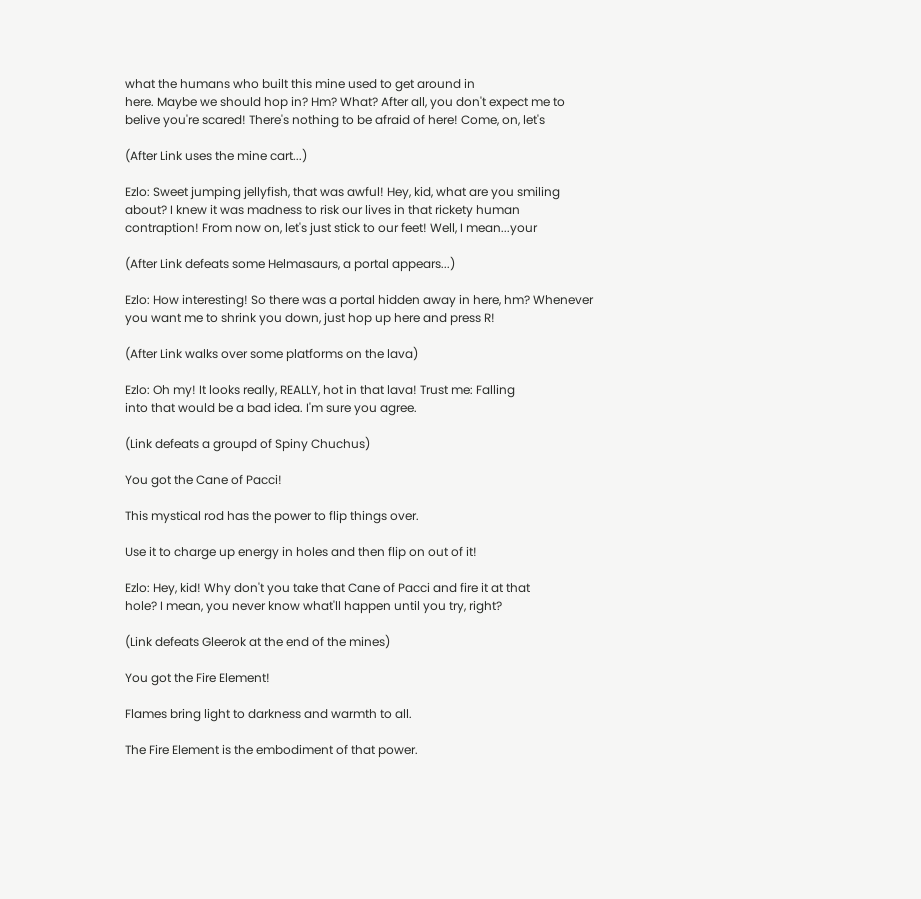what the humans who built this mine used to get around in
here. Maybe we should hop in? Hm? What? After all, you don't expect me to
belive you're scared! There's nothing to be afraid of here! Come, on, let's

(After Link uses the mine cart...)

Ezlo: Sweet jumping jellyfish, that was awful! Hey, kid, what are you smiling
about? I knew it was madness to risk our lives in that rickety human
contraption! From now on, let's just stick to our feet! Well, I mean...your

(After Link defeats some Helmasaurs, a portal appears...)

Ezlo: How interesting! So there was a portal hidden away in here, hm? Whenever
you want me to shrink you down, just hop up here and press R!

(After Link walks over some platforms on the lava)

Ezlo: Oh my! It looks really, REALLY, hot in that lava! Trust me: Falling
into that would be a bad idea. I'm sure you agree.

(Link defeats a groupd of Spiny Chuchus)

You got the Cane of Pacci!

This mystical rod has the power to flip things over.

Use it to charge up energy in holes and then flip on out of it!

Ezlo: Hey, kid! Why don't you take that Cane of Pacci and fire it at that
hole? I mean, you never know what'll happen until you try, right?

(Link defeats Gleerok at the end of the mines)

You got the Fire Element!

Flames bring light to darkness and warmth to all.

The Fire Element is the embodiment of that power.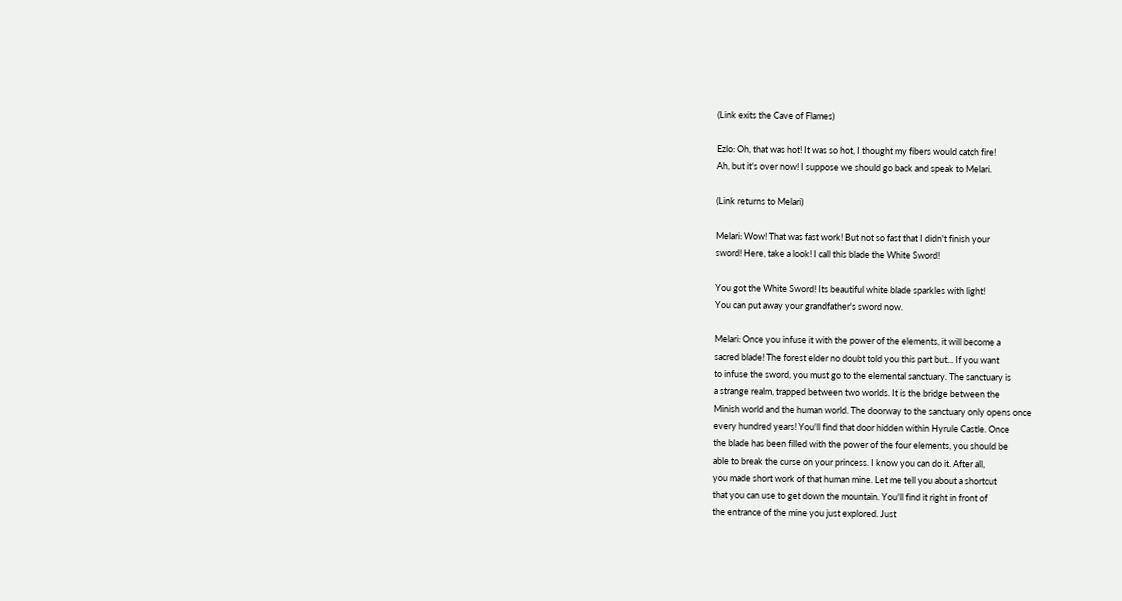(Link exits the Cave of Flames)

Ezlo: Oh, that was hot! It was so hot, I thought my fibers would catch fire!
Ah, but it's over now! I suppose we should go back and speak to Melari.

(Link returns to Melari)

Melari: Wow! That was fast work! But not so fast that I didn't finish your
sword! Here, take a look! I call this blade the White Sword!

You got the White Sword! Its beautiful white blade sparkles with light!
You can put away your grandfather's sword now.

Melari: Once you infuse it with the power of the elements, it will become a
sacred blade! The forest elder no doubt told you this part but... If you want
to infuse the sword, you must go to the elemental sanctuary. The sanctuary is
a strange realm, trapped between two worlds. It is the bridge between the
Minish world and the human world. The doorway to the sanctuary only opens once
every hundred years! You'll find that door hidden within Hyrule Castle. Once
the blade has been filled with the power of the four elements, you should be
able to break the curse on your princess. I know you can do it. After all,
you made short work of that human mine. Let me tell you about a shortcut
that you can use to get down the mountain. You'll find it right in front of
the entrance of the mine you just explored. Just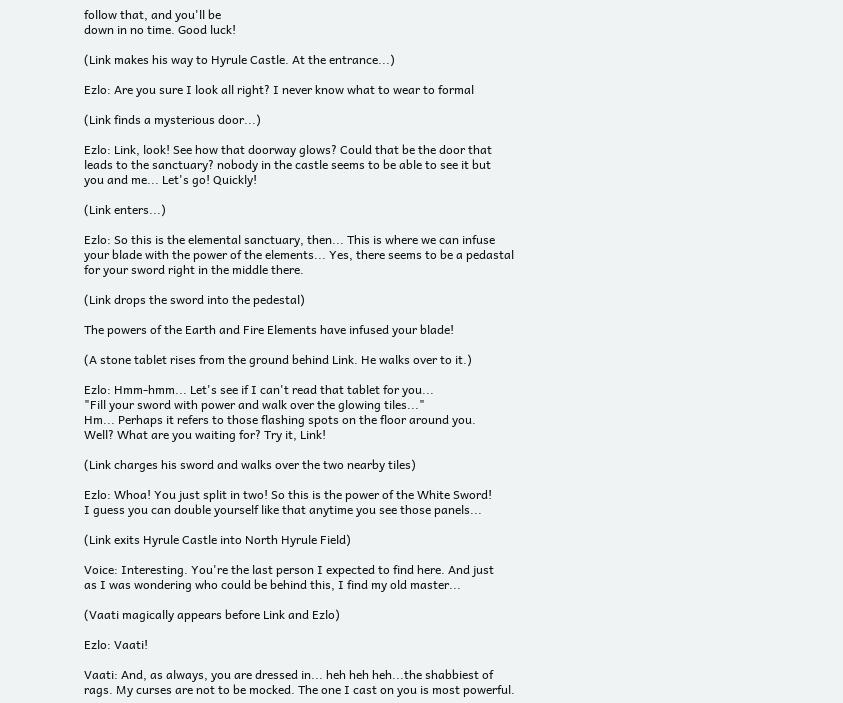follow that, and you'll be
down in no time. Good luck!

(Link makes his way to Hyrule Castle. At the entrance...)

Ezlo: Are you sure I look all right? I never know what to wear to formal

(Link finds a mysterious door...)

Ezlo: Link, look! See how that doorway glows? Could that be the door that
leads to the sanctuary? nobody in the castle seems to be able to see it but
you and me... Let's go! Quickly!

(Link enters...)

Ezlo: So this is the elemental sanctuary, then... This is where we can infuse
your blade with the power of the elements... Yes, there seems to be a pedastal
for your sword right in the middle there.

(Link drops the sword into the pedestal)

The powers of the Earth and Fire Elements have infused your blade!

(A stone tablet rises from the ground behind Link. He walks over to it.)

Ezlo: Hmm-hmm... Let's see if I can't read that tablet for you...
"Fill your sword with power and walk over the glowing tiles..."
Hm... Perhaps it refers to those flashing spots on the floor around you.
Well? What are you waiting for? Try it, Link!

(Link charges his sword and walks over the two nearby tiles)

Ezlo: Whoa! You just split in two! So this is the power of the White Sword!
I guess you can double yourself like that anytime you see those panels...

(Link exits Hyrule Castle into North Hyrule Field)

Voice: Interesting. You're the last person I expected to find here. And just
as I was wondering who could be behind this, I find my old master...

(Vaati magically appears before Link and Ezlo)

Ezlo: Vaati!

Vaati: And, as always, you are dressed in... heh heh heh...the shabbiest of
rags. My curses are not to be mocked. The one I cast on you is most powerful.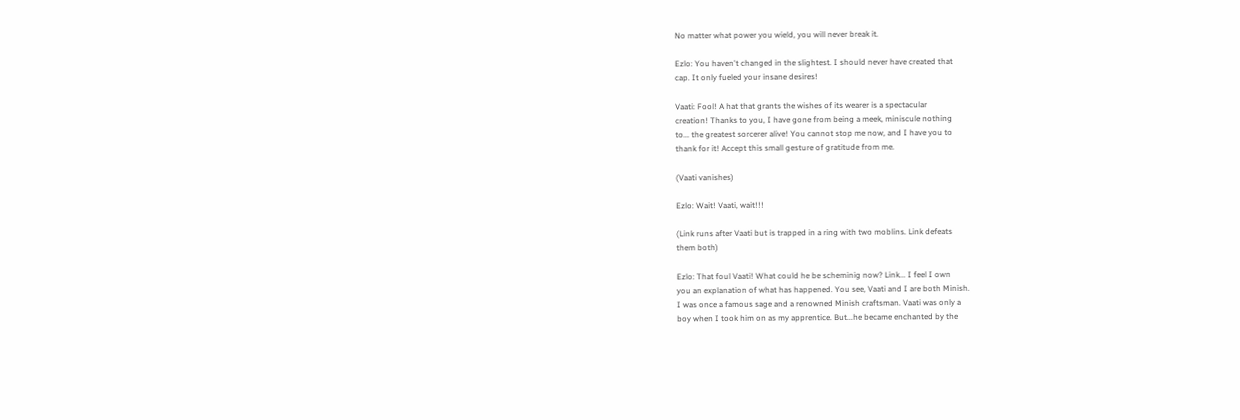No matter what power you wield, you will never break it.

Ezlo: You haven't changed in the slightest. I should never have created that
cap. It only fueled your insane desires!

Vaati: Fool! A hat that grants the wishes of its wearer is a spectacular
creation! Thanks to you, I have gone from being a meek, miniscule nothing
to... the greatest sorcerer alive! You cannot stop me now, and I have you to
thank for it! Accept this small gesture of gratitude from me.

(Vaati vanishes)

Ezlo: Wait! Vaati, wait!!!

(Link runs after Vaati but is trapped in a ring with two moblins. Link defeats
them both)

Ezlo: That foul Vaati! What could he be scheminig now? Link... I feel I own
you an explanation of what has happened. You see, Vaati and I are both Minish.
I was once a famous sage and a renowned Minish craftsman. Vaati was only a
boy when I took him on as my apprentice. But...he became enchanted by the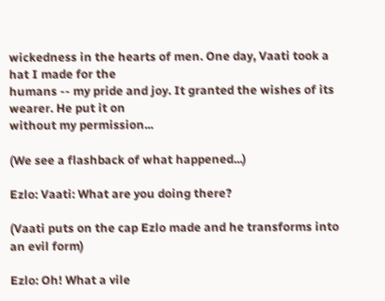wickedness in the hearts of men. One day, Vaati took a hat I made for the
humans -- my pride and joy. It granted the wishes of its wearer. He put it on
without my permission...

(We see a flashback of what happened...)

Ezlo: Vaati: What are you doing there?

(Vaati puts on the cap Ezlo made and he transforms into an evil form)

Ezlo: Oh! What a vile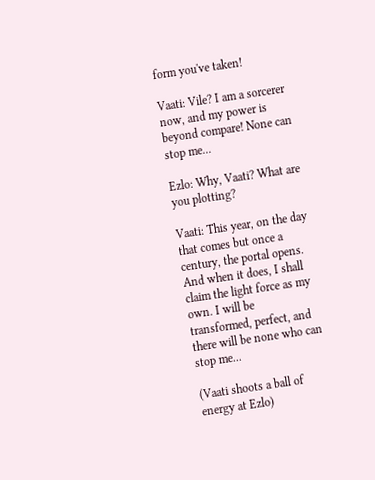form you've taken!

Vaati: Vile? I am a sorcerer now, and my power is beyond compare! None can
stop me...

Ezlo: Why, Vaati? What are you plotting?

Vaati: This year, on the day that comes but once a century, the portal opens.
And when it does, I shall claim the light force as my own. I will be
transformed, perfect, and there will be none who can stop me...

(Vaati shoots a ball of energy at Ezlo)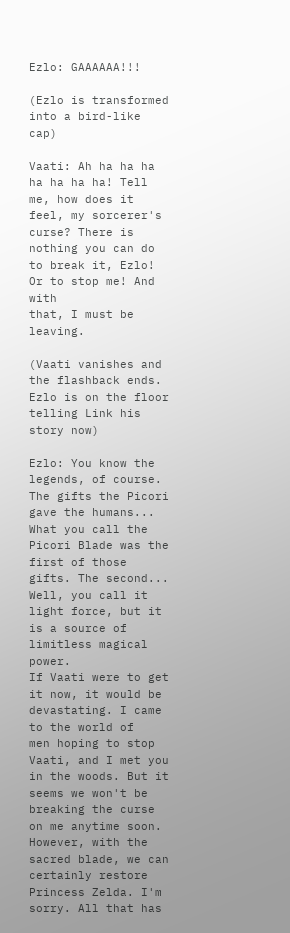Ezlo: GAAAAAA!!!

(Ezlo is transformed into a bird-like cap)

Vaati: Ah ha ha ha ha ha ha ha! Tell me, how does it feel, my sorcerer's
curse? There is nothing you can do to break it, Ezlo! Or to stop me! And with
that, I must be leaving.

(Vaati vanishes and the flashback ends. Ezlo is on the floor telling Link his
story now)

Ezlo: You know the legends, of course. The gifts the Picori gave the humans...
What you call the Picori Blade was the first of those gifts. The second...
Well, you call it light force, but it is a source of limitless magical power.
If Vaati were to get it now, it would be devastating. I came to the world of
men hoping to stop Vaati, and I met you in the woods. But it seems we won't be
breaking the curse on me anytime soon. However, with the sacred blade, we can
certainly restore Princess Zelda. I'm sorry. All that has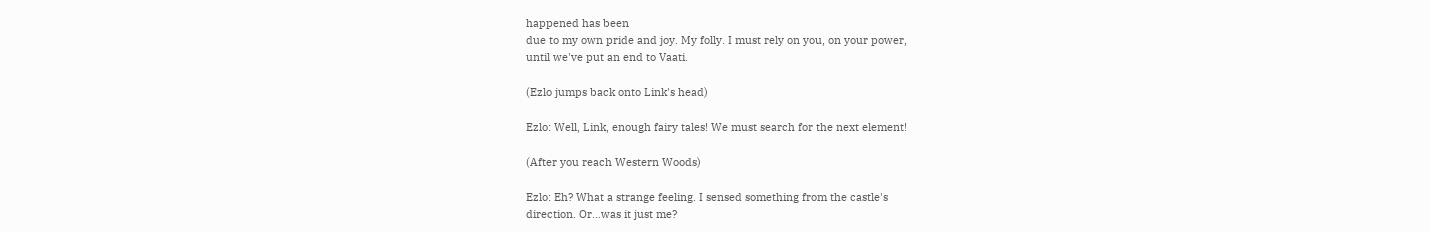happened has been
due to my own pride and joy. My folly. I must rely on you, on your power,
until we've put an end to Vaati.

(Ezlo jumps back onto Link's head)

Ezlo: Well, Link, enough fairy tales! We must search for the next element!

(After you reach Western Woods)

Ezlo: Eh? What a strange feeling. I sensed something from the castle's
direction. Or...was it just me?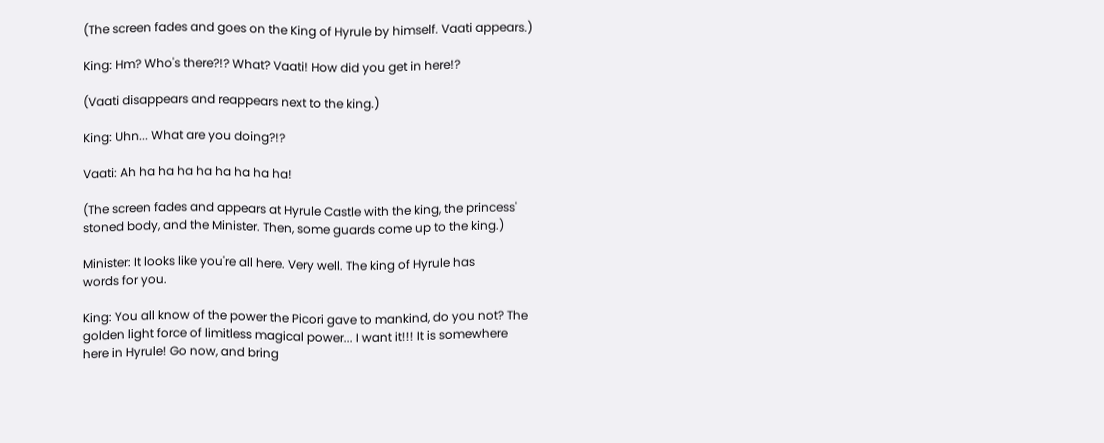(The screen fades and goes on the King of Hyrule by himself. Vaati appears.)

King: Hm? Who's there?!? What? Vaati! How did you get in here!?

(Vaati disappears and reappears next to the king.)

King: Uhn... What are you doing?!?

Vaati: Ah ha ha ha ha ha ha ha ha!

(The screen fades and appears at Hyrule Castle with the king, the princess'
stoned body, and the Minister. Then, some guards come up to the king.)

Minister: It looks like you're all here. Very well. The king of Hyrule has
words for you.

King: You all know of the power the Picori gave to mankind, do you not? The
golden light force of limitless magical power... I want it!!! It is somewhere
here in Hyrule! Go now, and bring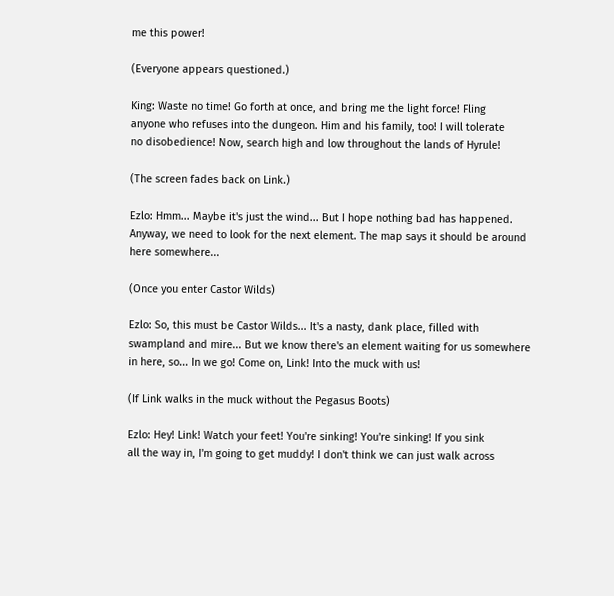me this power!

(Everyone appears questioned.)

King: Waste no time! Go forth at once, and bring me the light force! Fling
anyone who refuses into the dungeon. Him and his family, too! I will tolerate
no disobedience! Now, search high and low throughout the lands of Hyrule!

(The screen fades back on Link.)

Ezlo: Hmm... Maybe it's just the wind... But I hope nothing bad has happened.
Anyway, we need to look for the next element. The map says it should be around
here somewhere...

(Once you enter Castor Wilds)

Ezlo: So, this must be Castor Wilds... It's a nasty, dank place, filled with
swampland and mire... But we know there's an element waiting for us somewhere
in here, so... In we go! Come on, Link! Into the muck with us!

(If Link walks in the muck without the Pegasus Boots)

Ezlo: Hey! Link! Watch your feet! You're sinking! You're sinking! If you sink
all the way in, I'm going to get muddy! I don't think we can just walk across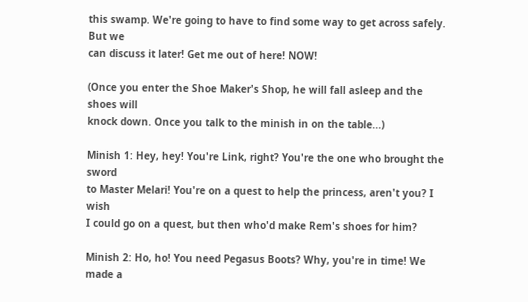this swamp. We're going to have to find some way to get across safely. But we
can discuss it later! Get me out of here! NOW!

(Once you enter the Shoe Maker's Shop, he will fall asleep and the shoes will
knock down. Once you talk to the minish in on the table...)

Minish 1: Hey, hey! You're Link, right? You're the one who brought the sword
to Master Melari! You're on a quest to help the princess, aren't you? I wish
I could go on a quest, but then who'd make Rem's shoes for him?

Minish 2: Ho, ho! You need Pegasus Boots? Why, you're in time! We made a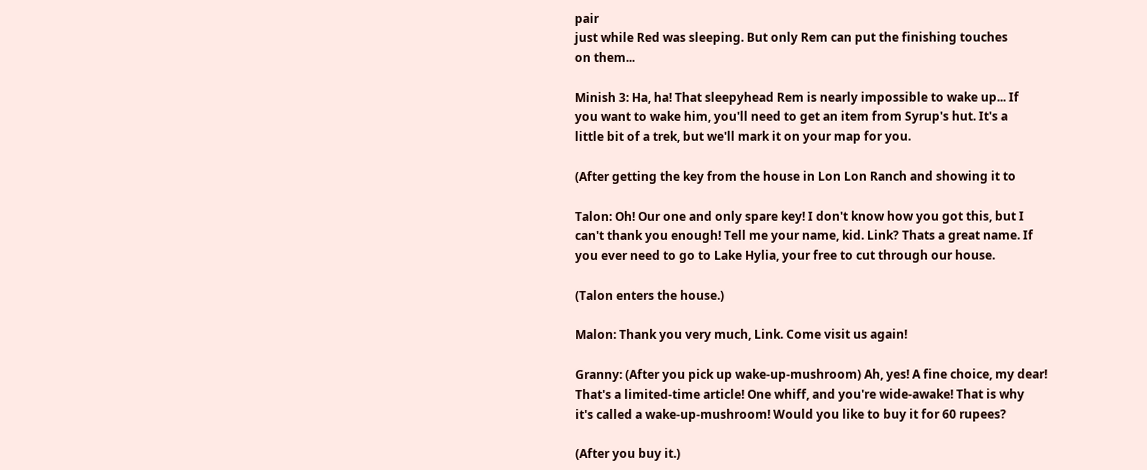pair
just while Red was sleeping. But only Rem can put the finishing touches
on them...

Minish 3: Ha, ha! That sleepyhead Rem is nearly impossible to wake up... If
you want to wake him, you'll need to get an item from Syrup's hut. It's a
little bit of a trek, but we'll mark it on your map for you.

(After getting the key from the house in Lon Lon Ranch and showing it to

Talon: Oh! Our one and only spare key! I don't know how you got this, but I
can't thank you enough! Tell me your name, kid. Link? Thats a great name. If
you ever need to go to Lake Hylia, your free to cut through our house.

(Talon enters the house.)

Malon: Thank you very much, Link. Come visit us again!

Granny: (After you pick up wake-up-mushroom) Ah, yes! A fine choice, my dear!
That's a limited-time article! One whiff, and you're wide-awake! That is why
it's called a wake-up-mushroom! Would you like to buy it for 60 rupees?

(After you buy it.)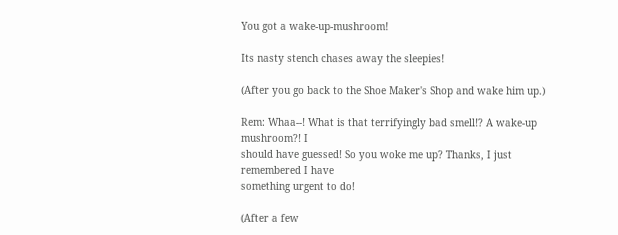You got a wake-up-mushroom!

Its nasty stench chases away the sleepies!

(After you go back to the Shoe Maker's Shop and wake him up.)

Rem: Whaa--! What is that terrifyingly bad smell!? A wake-up mushroom?! I
should have guessed! So you woke me up? Thanks, I just remembered I have
something urgent to do!

(After a few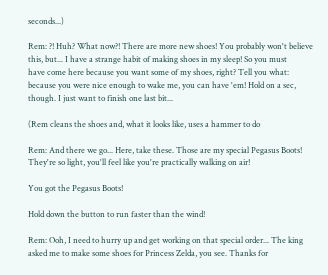seconds...)

Rem: ?! Huh? What now?! There are more new shoes! You probably won't believe
this, but... I have a strange habit of making shoes in my sleep! So you must
have come here because you want some of my shoes, right? Tell you what:
because you were nice enough to wake me, you can have 'em! Hold on a sec,
though. I just want to finish one last bit...

(Rem cleans the shoes and, what it looks like, uses a hammer to do

Rem: And there we go... Here, take these. Those are my special Pegasus Boots!
They're so light, you'll feel like you're practically walking on air!

You got the Pegasus Boots!

Hold down the button to run faster than the wind!

Rem: Ooh, I need to hurry up and get working on that special order... The king
asked me to make some shoes for Princess Zelda, you see. Thanks for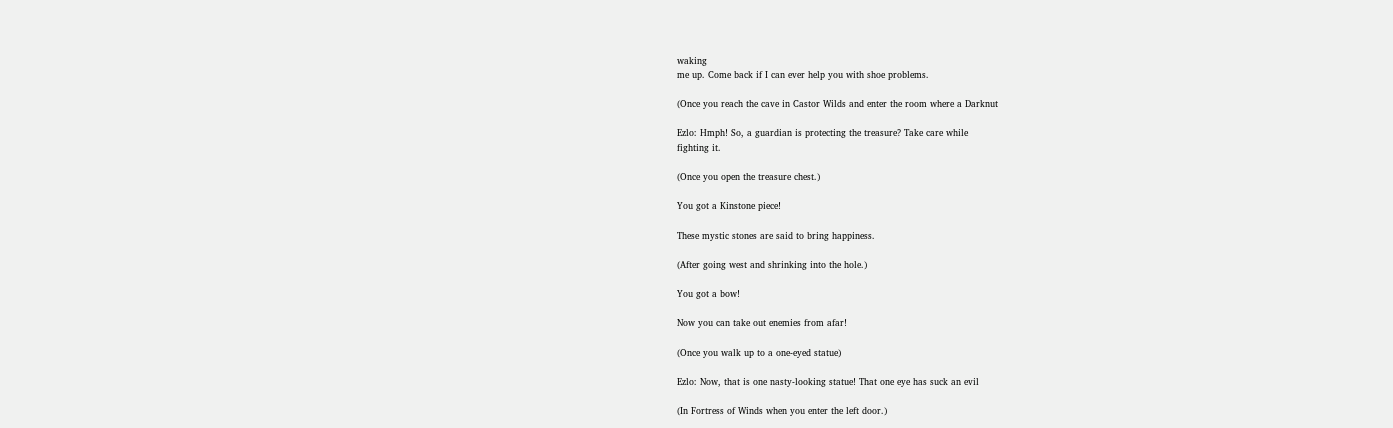waking
me up. Come back if I can ever help you with shoe problems.

(Once you reach the cave in Castor Wilds and enter the room where a Darknut

Ezlo: Hmph! So, a guardian is protecting the treasure? Take care while
fighting it.

(Once you open the treasure chest.)

You got a Kinstone piece!

These mystic stones are said to bring happiness.

(After going west and shrinking into the hole.)

You got a bow!

Now you can take out enemies from afar!

(Once you walk up to a one-eyed statue)

Ezlo: Now, that is one nasty-looking statue! That one eye has suck an evil

(In Fortress of Winds when you enter the left door.)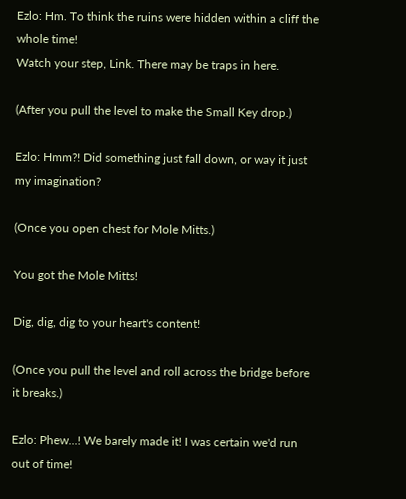Ezlo: Hm. To think the ruins were hidden within a cliff the whole time!
Watch your step, Link. There may be traps in here.

(After you pull the level to make the Small Key drop.)

Ezlo: Hmm?! Did something just fall down, or way it just my imagination?

(Once you open chest for Mole Mitts.)

You got the Mole Mitts!

Dig, dig, dig to your heart's content!

(Once you pull the level and roll across the bridge before it breaks.)

Ezlo: Phew...! We barely made it! I was certain we'd run out of time!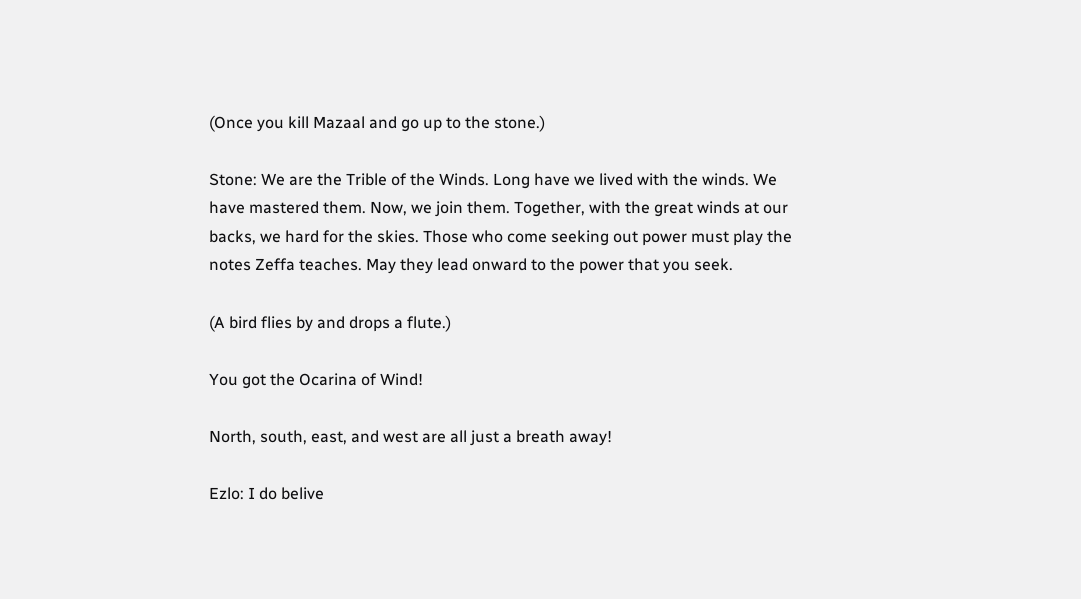(Once you kill Mazaal and go up to the stone.)

Stone: We are the Trible of the Winds. Long have we lived with the winds. We
have mastered them. Now, we join them. Together, with the great winds at our
backs, we hard for the skies. Those who come seeking out power must play the
notes Zeffa teaches. May they lead onward to the power that you seek.

(A bird flies by and drops a flute.)

You got the Ocarina of Wind!

North, south, east, and west are all just a breath away!

Ezlo: I do belive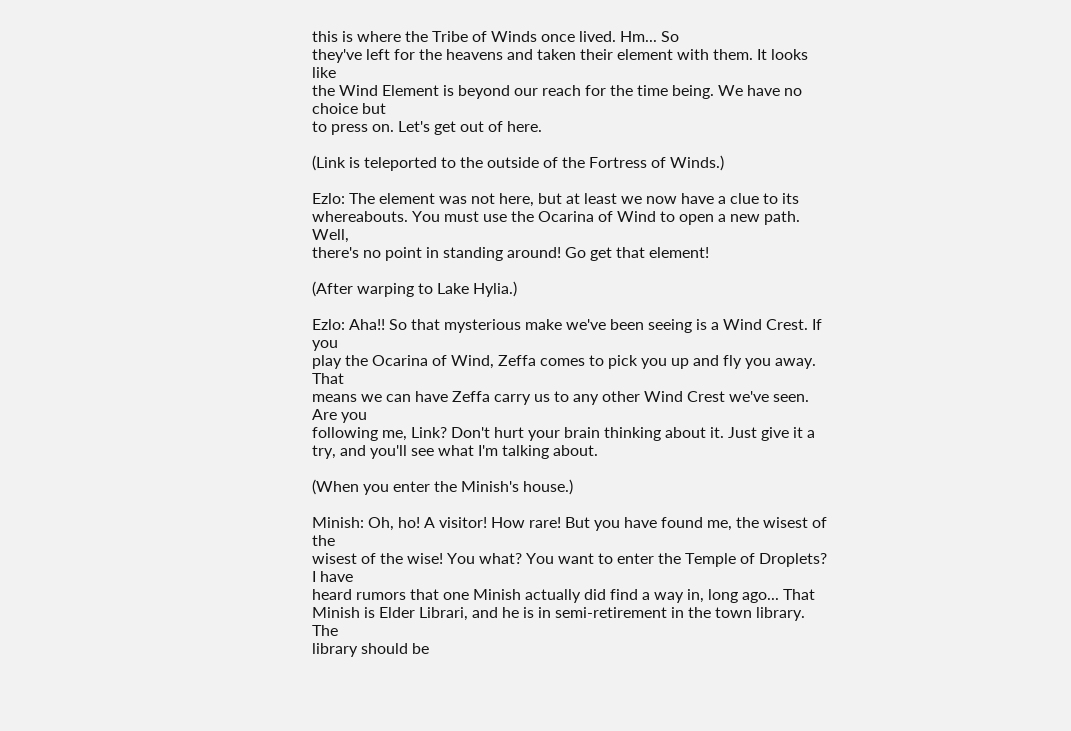this is where the Tribe of Winds once lived. Hm... So
they've left for the heavens and taken their element with them. It looks like
the Wind Element is beyond our reach for the time being. We have no choice but
to press on. Let's get out of here.

(Link is teleported to the outside of the Fortress of Winds.)

Ezlo: The element was not here, but at least we now have a clue to its
whereabouts. You must use the Ocarina of Wind to open a new path. Well,
there's no point in standing around! Go get that element!

(After warping to Lake Hylia.)

Ezlo: Aha!! So that mysterious make we've been seeing is a Wind Crest. If you
play the Ocarina of Wind, Zeffa comes to pick you up and fly you away. That
means we can have Zeffa carry us to any other Wind Crest we've seen. Are you
following me, Link? Don't hurt your brain thinking about it. Just give it a
try, and you'll see what I'm talking about.

(When you enter the Minish's house.)

Minish: Oh, ho! A visitor! How rare! But you have found me, the wisest of the
wisest of the wise! You what? You want to enter the Temple of Droplets? I have
heard rumors that one Minish actually did find a way in, long ago... That
Minish is Elder Librari, and he is in semi-retirement in the town library. The
library should be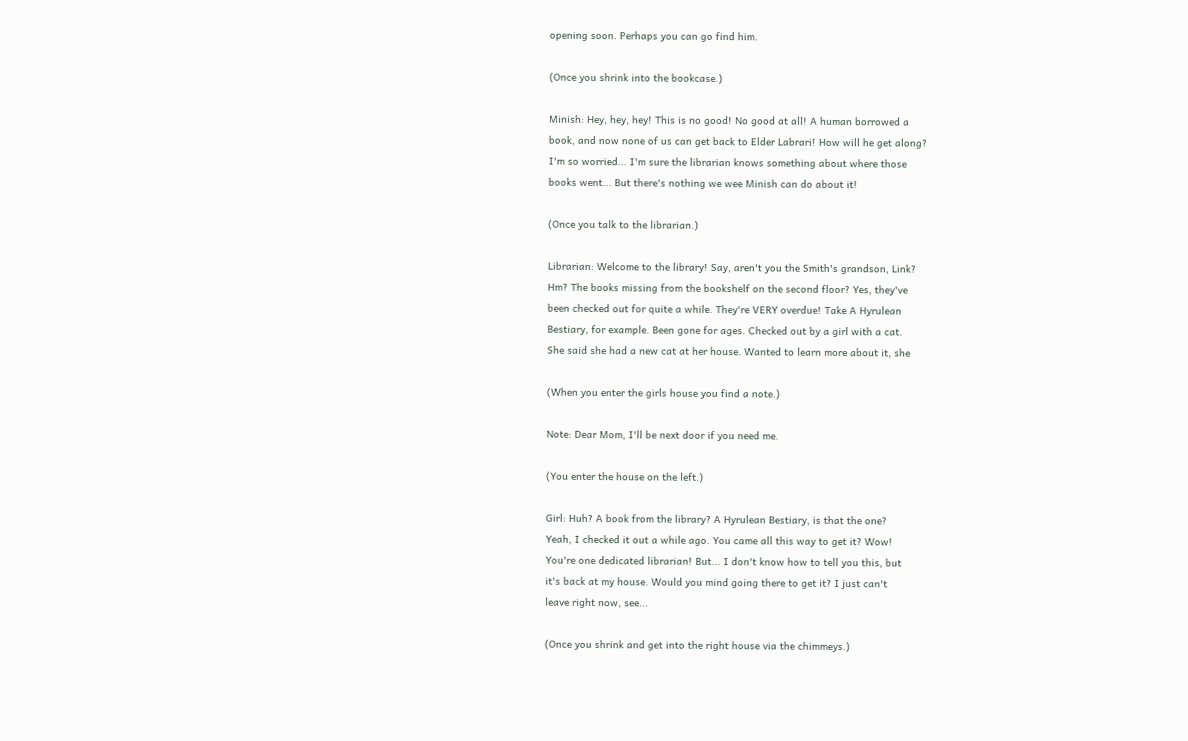opening soon. Perhaps you can go find him.

(Once you shrink into the bookcase.)

Minish: Hey, hey, hey! This is no good! No good at all! A human borrowed a
book, and now none of us can get back to Elder Labrari! How will he get along?
I'm so worried... I'm sure the librarian knows something about where those
books went... But there's nothing we wee Minish can do about it!

(Once you talk to the librarian.)

Librarian: Welcome to the library! Say, aren't you the Smith's grandson, Link?
Hm? The books missing from the bookshelf on the second floor? Yes, they've
been checked out for quite a while. They're VERY overdue! Take A Hyrulean
Bestiary, for example. Been gone for ages. Checked out by a girl with a cat.
She said she had a new cat at her house. Wanted to learn more about it, she

(When you enter the girls house you find a note.)

Note: Dear Mom, I'll be next door if you need me.

(You enter the house on the left.)

Girl: Huh? A book from the library? A Hyrulean Bestiary, is that the one?
Yeah, I checked it out a while ago. You came all this way to get it? Wow!
You're one dedicated librarian! But... I don't know how to tell you this, but
it's back at my house. Would you mind going there to get it? I just can't
leave right now, see...

(Once you shrink and get into the right house via the chimmeys.)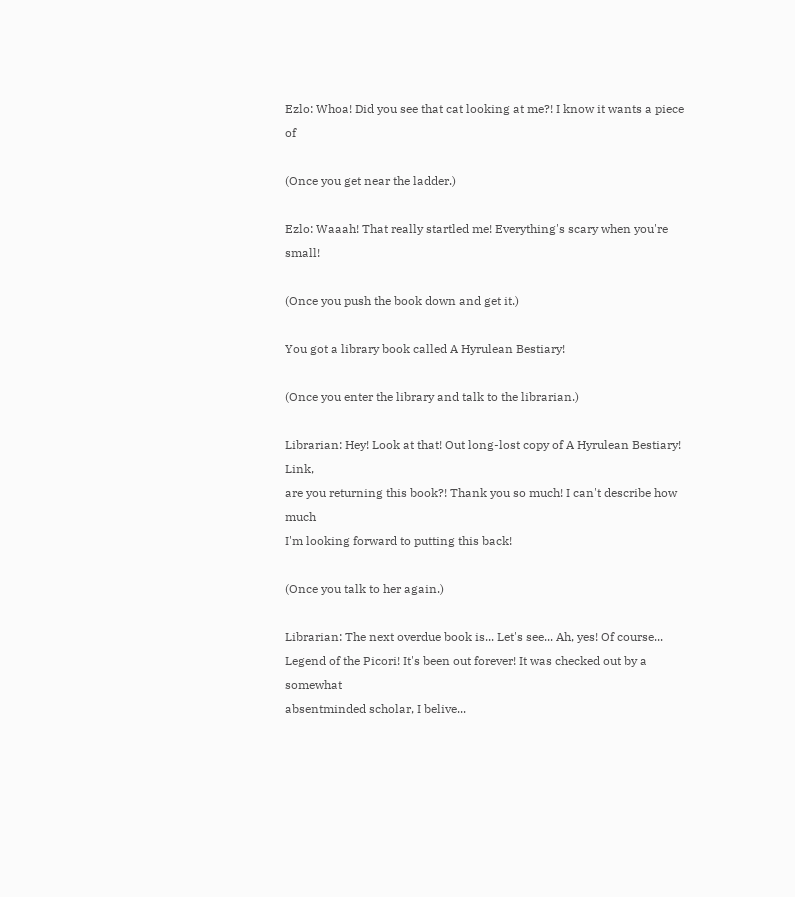Ezlo: Whoa! Did you see that cat looking at me?! I know it wants a piece of

(Once you get near the ladder.)

Ezlo: Waaah! That really startled me! Everything's scary when you're small!

(Once you push the book down and get it.)

You got a library book called A Hyrulean Bestiary!

(Once you enter the library and talk to the librarian.)

Librarian: Hey! Look at that! Out long-lost copy of A Hyrulean Bestiary! Link,
are you returning this book?! Thank you so much! I can't describe how much
I'm looking forward to putting this back!

(Once you talk to her again.)

Librarian: The next overdue book is... Let's see... Ah, yes! Of course...
Legend of the Picori! It's been out forever! It was checked out by a somewhat
absentminded scholar, I belive...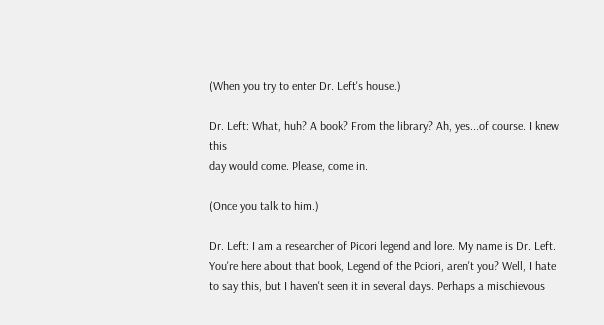(When you try to enter Dr. Left's house.)

Dr. Left: What, huh? A book? From the library? Ah, yes...of course. I knew this
day would come. Please, come in.

(Once you talk to him.)

Dr. Left: I am a researcher of Picori legend and lore. My name is Dr. Left.
You're here about that book, Legend of the Pciori, aren't you? Well, I hate
to say this, but I haven't seen it in several days. Perhaps a mischievous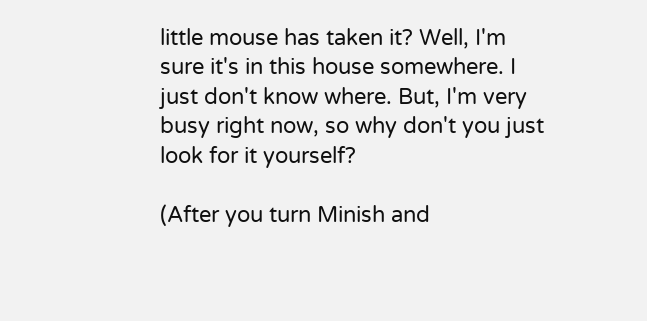little mouse has taken it? Well, I'm sure it's in this house somewhere. I
just don't know where. But, I'm very busy right now, so why don't you just
look for it yourself?

(After you turn Minish and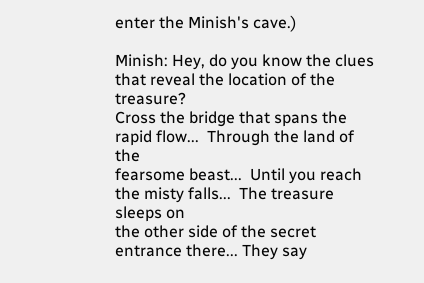enter the Minish's cave.)

Minish: Hey, do you know the clues that reveal the location of the treasure?
Cross the bridge that spans the rapid flow...  Through the land of the
fearsome beast...  Until you reach the misty falls...  The treasure sleeps on
the other side of the secret entrance there... They say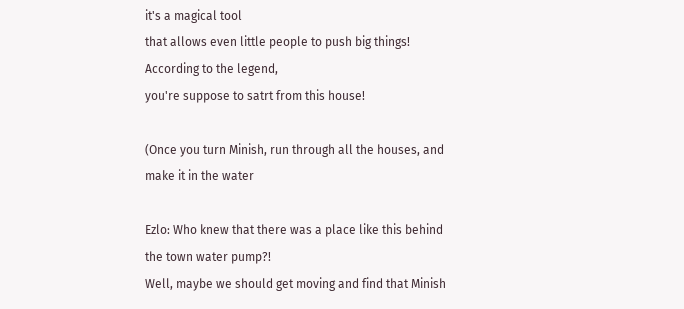it's a magical tool
that allows even little people to push big things! According to the legend,
you're suppose to satrt from this house!

(Once you turn Minish, run through all the houses, and make it in the water

Ezlo: Who knew that there was a place like this behind the town water pump?!
Well, maybe we should get moving and find that Minish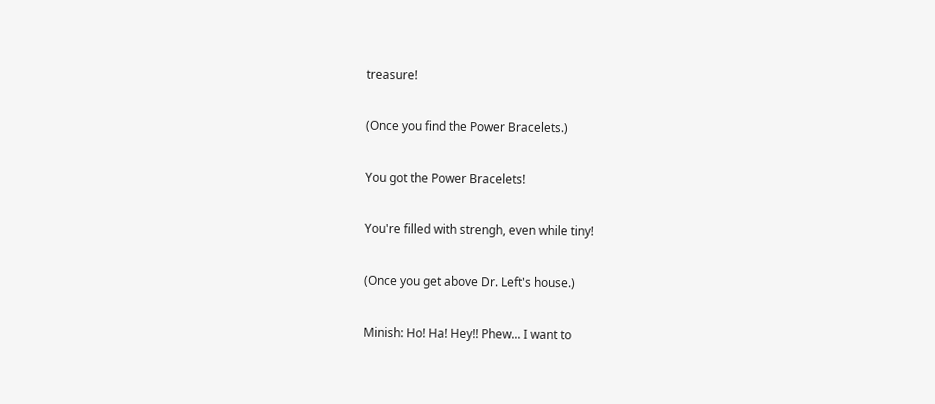treasure!

(Once you find the Power Bracelets.)

You got the Power Bracelets!

You're filled with strengh, even while tiny!

(Once you get above Dr. Left's house.)

Minish: Ho! Ha! Hey!! Phew... I want to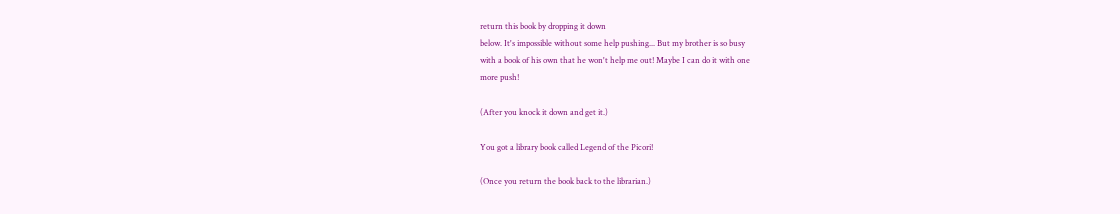return this book by dropping it down
below. It's impossible without some help pushing... But my brother is so busy
with a book of his own that he won't help me out! Maybe I can do it with one
more push!

(After you knock it down and get it.)

You got a library book called Legend of the Picori!

(Once you return the book back to the librarian.)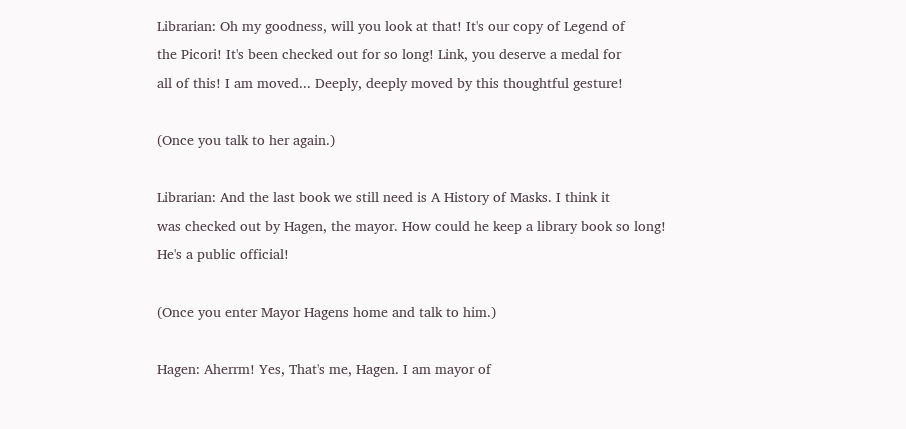Librarian: Oh my goodness, will you look at that! It's our copy of Legend of
the Picori! It's been checked out for so long! Link, you deserve a medal for
all of this! I am moved... Deeply, deeply moved by this thoughtful gesture!

(Once you talk to her again.)

Librarian: And the last book we still need is A History of Masks. I think it
was checked out by Hagen, the mayor. How could he keep a library book so long!
He's a public official!

(Once you enter Mayor Hagens home and talk to him.)

Hagen: Aherrm! Yes, That's me, Hagen. I am mayor of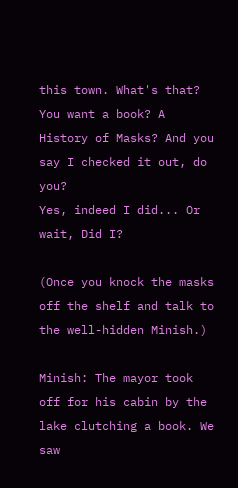this town. What's that?
You want a book? A History of Masks? And you say I checked it out, do you?
Yes, indeed I did... Or wait, Did I?

(Once you knock the masks off the shelf and talk to the well-hidden Minish.)

Minish: The mayor took off for his cabin by the lake clutching a book. We saw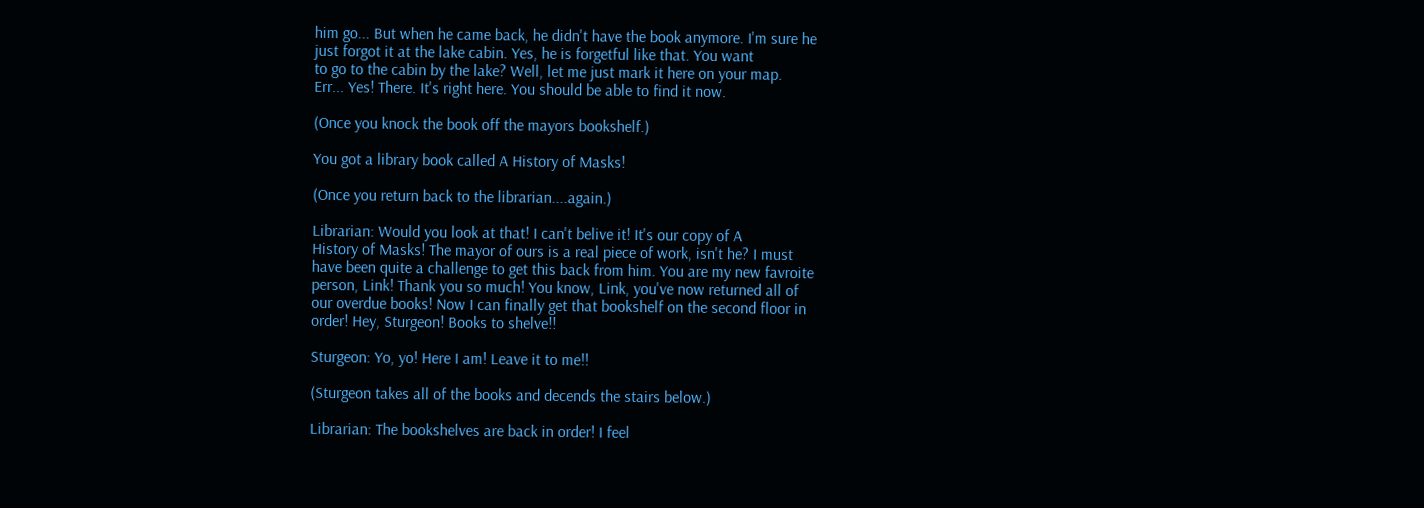him go... But when he came back, he didn't have the book anymore. I'm sure he
just forgot it at the lake cabin. Yes, he is forgetful like that. You want
to go to the cabin by the lake? Well, let me just mark it here on your map.
Err... Yes! There. It's right here. You should be able to find it now.

(Once you knock the book off the mayors bookshelf.)

You got a library book called A History of Masks!

(Once you return back to the librarian....again.)

Librarian: Would you look at that! I can't belive it! It's our copy of A
History of Masks! The mayor of ours is a real piece of work, isn't he? I must
have been quite a challenge to get this back from him. You are my new favroite
person, Link! Thank you so much! You know, Link, you've now returned all of
our overdue books! Now I can finally get that bookshelf on the second floor in
order! Hey, Sturgeon! Books to shelve!!

Sturgeon: Yo, yo! Here I am! Leave it to me!!

(Sturgeon takes all of the books and decends the stairs below.)

Librarian: The bookshelves are back in order! I feel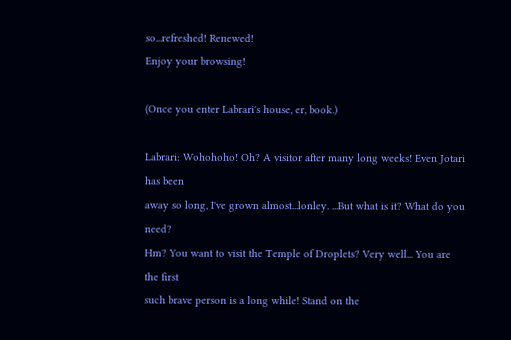so...refreshed! Renewed!
Enjoy your browsing!

(Once you enter Labrari's house, er, book.)

Labrari: Wohohoho! Oh? A visitor after many long weeks! Even Jotari has been
away so long, I've grown almost...lonley. ...But what is it? What do you need?
Hm? You want to visit the Temple of Droplets? Very well... You are the first
such brave person is a long while! Stand on the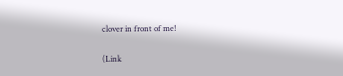clover in front of me!

(Link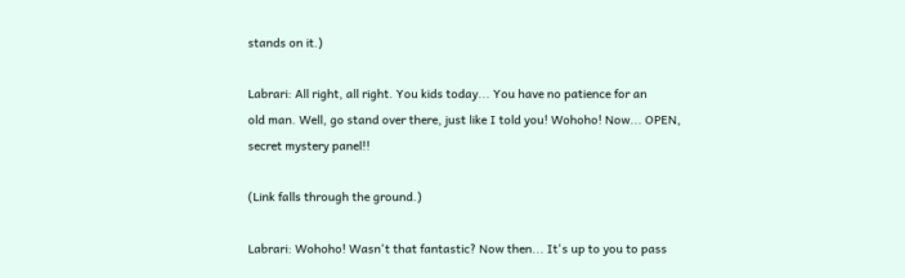stands on it.)

Labrari: All right, all right. You kids today... You have no patience for an
old man. Well, go stand over there, just like I told you! Wohoho! Now... OPEN,
secret mystery panel!!

(Link falls through the ground.)

Labrari: Wohoho! Wasn't that fantastic? Now then... It's up to you to pass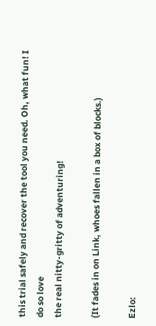this trial safely and recover the tool you need. Oh, what fun! I do so love
the real nitty-gritty of adventuring!

(It fades in on Link, whoes fallen in a box of blocks.)

Ezlo: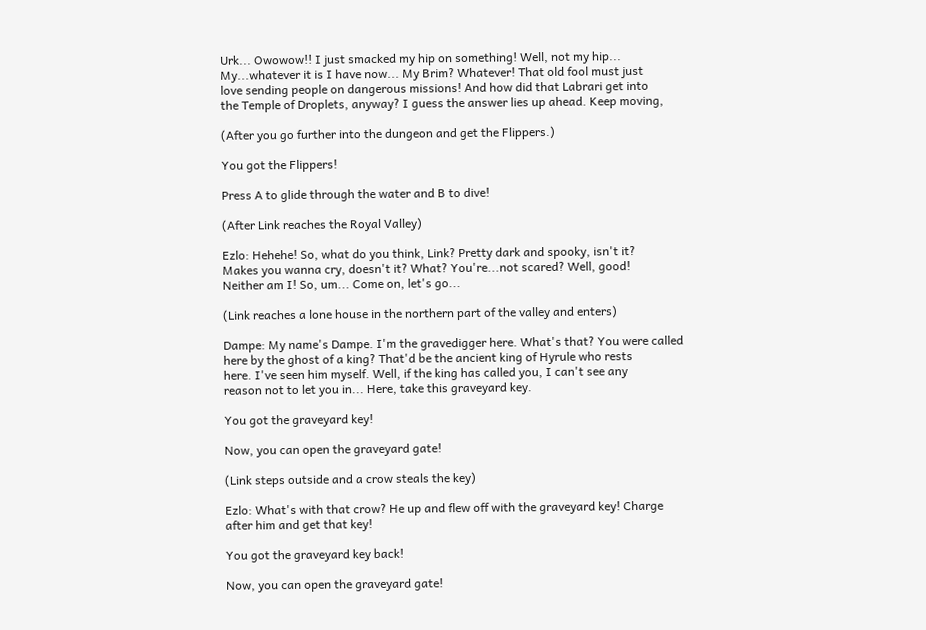Urk... Owowow!! I just smacked my hip on something! Well, not my hip...
My...whatever it is I have now... My Brim? Whatever! That old fool must just
love sending people on dangerous missions! And how did that Labrari get into
the Temple of Droplets, anyway? I guess the answer lies up ahead. Keep moving,

(After you go further into the dungeon and get the Flippers.)

You got the Flippers!

Press A to glide through the water and B to dive!

(After Link reaches the Royal Valley)

Ezlo: Hehehe! So, what do you think, Link? Pretty dark and spooky, isn't it?
Makes you wanna cry, doesn't it? What? You're...not scared? Well, good!
Neither am I! So, um... Come on, let's go...

(Link reaches a lone house in the northern part of the valley and enters)

Dampe: My name's Dampe. I'm the gravedigger here. What's that? You were called
here by the ghost of a king? That'd be the ancient king of Hyrule who rests
here. I've seen him myself. Well, if the king has called you, I can't see any
reason not to let you in... Here, take this graveyard key.

You got the graveyard key!

Now, you can open the graveyard gate!

(Link steps outside and a crow steals the key)

Ezlo: What's with that crow? He up and flew off with the graveyard key! Charge
after him and get that key!

You got the graveyard key back!

Now, you can open the graveyard gate!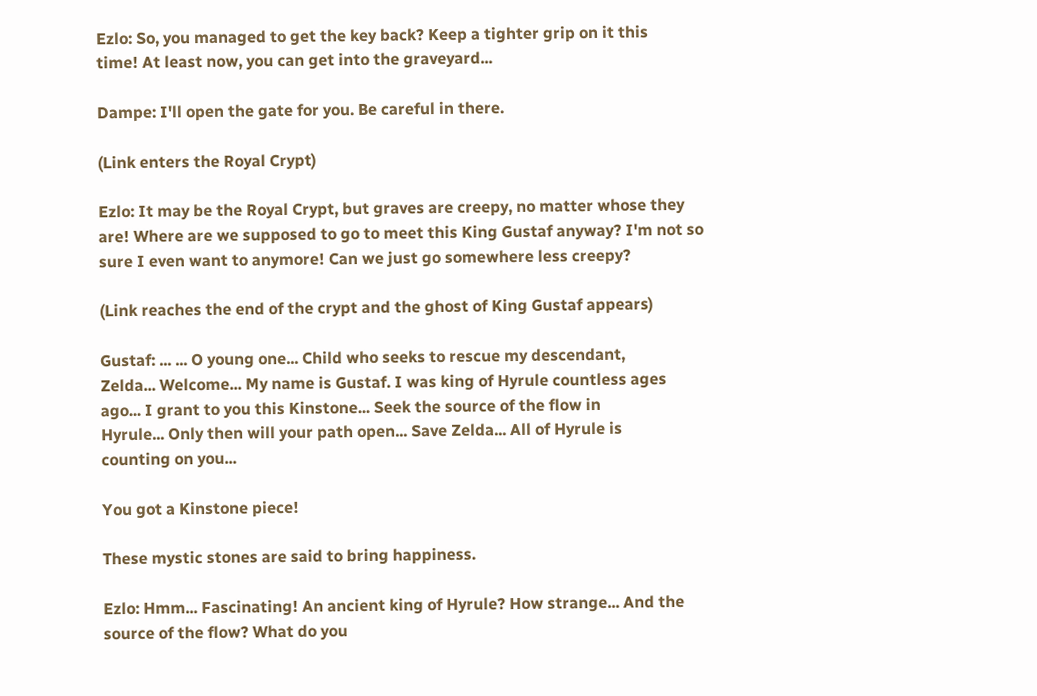Ezlo: So, you managed to get the key back? Keep a tighter grip on it this
time! At least now, you can get into the graveyard...

Dampe: I'll open the gate for you. Be careful in there.

(Link enters the Royal Crypt)

Ezlo: It may be the Royal Crypt, but graves are creepy, no matter whose they
are! Where are we supposed to go to meet this King Gustaf anyway? I'm not so
sure I even want to anymore! Can we just go somewhere less creepy?

(Link reaches the end of the crypt and the ghost of King Gustaf appears)

Gustaf: ... ... O young one... Child who seeks to rescue my descendant,
Zelda... Welcome... My name is Gustaf. I was king of Hyrule countless ages
ago... I grant to you this Kinstone... Seek the source of the flow in
Hyrule... Only then will your path open... Save Zelda... All of Hyrule is
counting on you...

You got a Kinstone piece!

These mystic stones are said to bring happiness.

Ezlo: Hmm... Fascinating! An ancient king of Hyrule? How strange... And the
source of the flow? What do you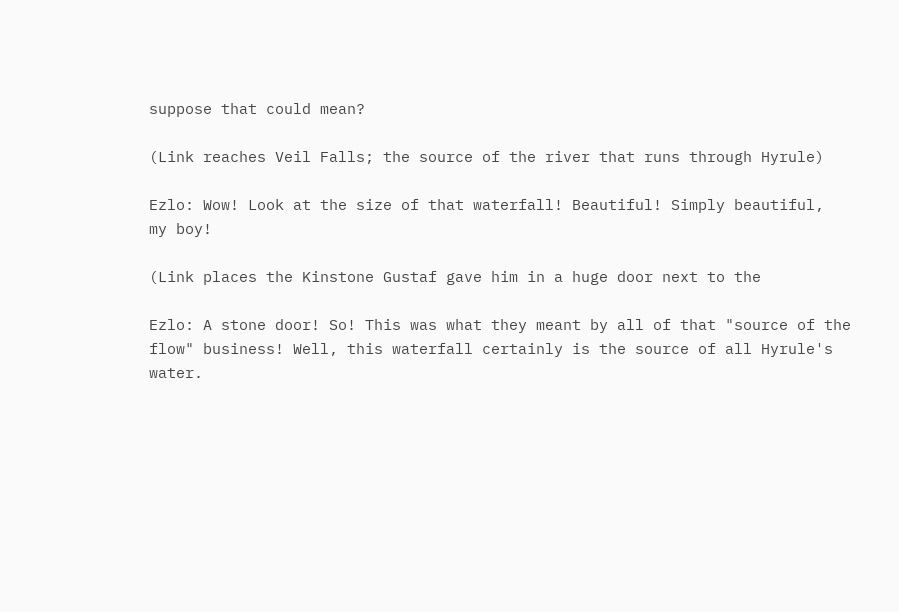suppose that could mean?

(Link reaches Veil Falls; the source of the river that runs through Hyrule)

Ezlo: Wow! Look at the size of that waterfall! Beautiful! Simply beautiful,
my boy!

(Link places the Kinstone Gustaf gave him in a huge door next to the

Ezlo: A stone door! So! This was what they meant by all of that "source of the
flow" business! Well, this waterfall certainly is the source of all Hyrule's
water.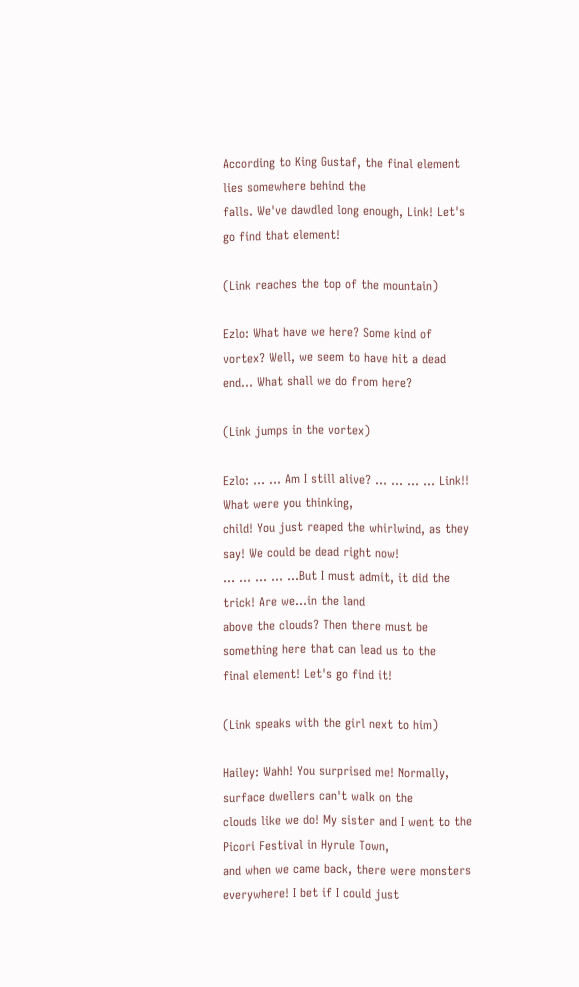According to King Gustaf, the final element lies somewhere behind the
falls. We've dawdled long enough, Link! Let's go find that element!

(Link reaches the top of the mountain)

Ezlo: What have we here? Some kind of vortex? Well, we seem to have hit a dead
end... What shall we do from here?

(Link jumps in the vortex)

Ezlo: ... ... Am I still alive? ... ... ... ... Link!! What were you thinking,
child! You just reaped the whirlwind, as they say! We could be dead right now!
... ... ... ... ...But I must admit, it did the trick! Are we...in the land
above the clouds? Then there must be something here that can lead us to the
final element! Let's go find it!

(Link speaks with the girl next to him)

Hailey: Wahh! You surprised me! Normally, surface dwellers can't walk on the
clouds like we do! My sister and I went to the Picori Festival in Hyrule Town,
and when we came back, there were monsters everywhere! I bet if I could just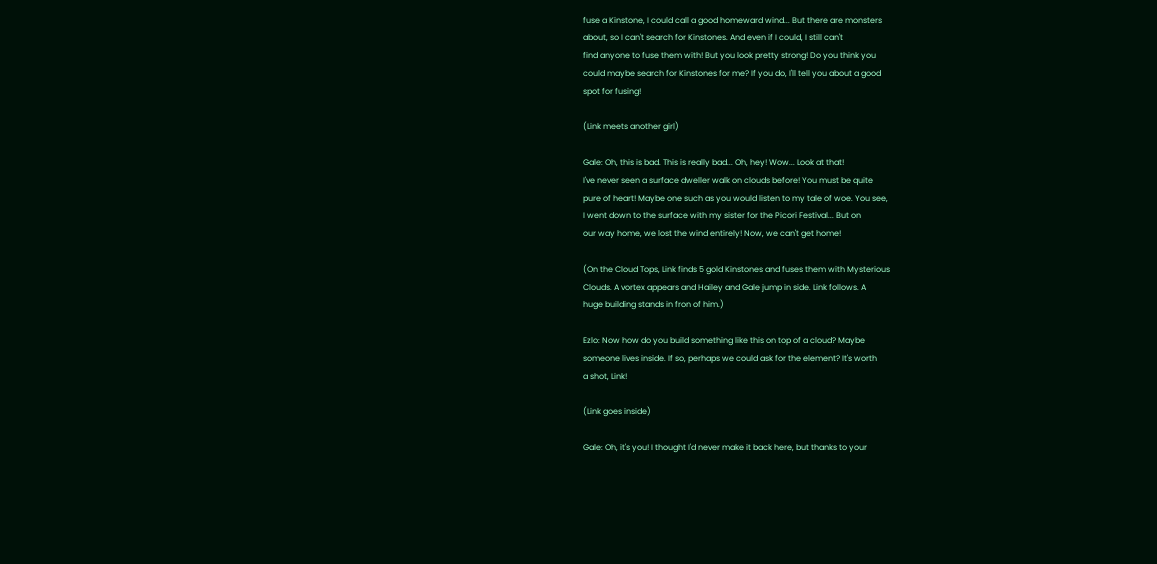fuse a Kinstone, I could call a good homeward wind... But there are monsters
about, so I can't search for Kinstones. And even if I could, I still can't
find anyone to fuse them with! But you look pretty strong! Do you think you
could maybe search for Kinstones for me? If you do, I'll tell you about a good
spot for fusing!

(Link meets another girl)

Gale: Oh, this is bad. This is really bad... Oh, hey! Wow... Look at that!
I've never seen a surface dweller walk on clouds before! You must be quite
pure of heart! Maybe one such as you would listen to my tale of woe. You see,
I went down to the surface with my sister for the Picori Festival... But on
our way home, we lost the wind entirely! Now, we can't get home!

(On the Cloud Tops, Link finds 5 gold Kinstones and fuses them with Mysterious
Clouds. A vortex appears and Hailey and Gale jump in side. Link follows. A
huge building stands in fron of him.)

Ezlo: Now how do you build something like this on top of a cloud? Maybe
someone lives inside. If so, perhaps we could ask for the element? It's worth
a shot, Link!

(Link goes inside)

Gale: Oh, it's you! I thought I'd never make it back here, but thanks to your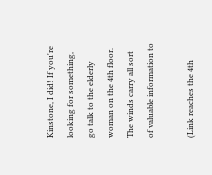Kinstone, I did! If you're looking for something, go talk to the elderly
woman on the 4th floor. The winds carry all sort of valuable information to

(Link reaches the 4th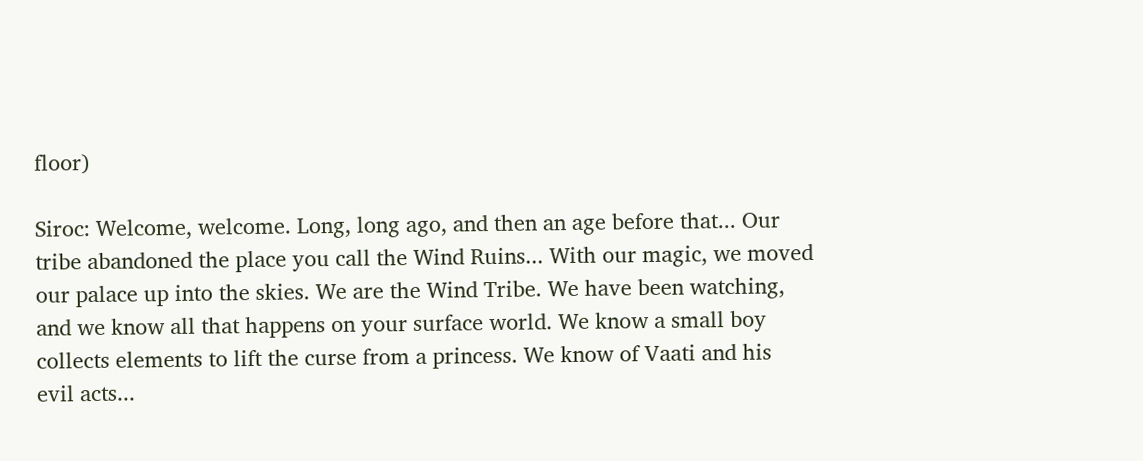floor)

Siroc: Welcome, welcome. Long, long ago, and then an age before that... Our
tribe abandoned the place you call the Wind Ruins... With our magic, we moved
our palace up into the skies. We are the Wind Tribe. We have been watching,
and we know all that happens on your surface world. We know a small boy
collects elements to lift the curse from a princess. We know of Vaati and his
evil acts...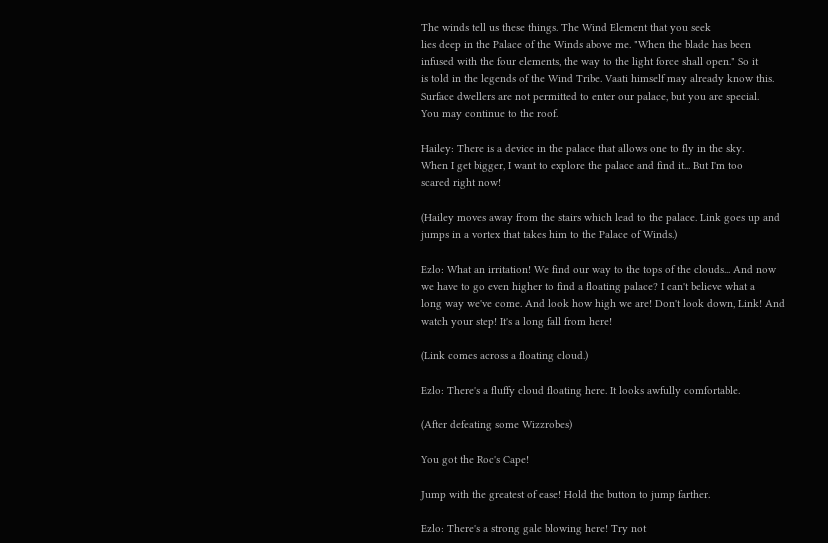The winds tell us these things. The Wind Element that you seek
lies deep in the Palace of the Winds above me. "When the blade has been
infused with the four elements, the way to the light force shall open." So it
is told in the legends of the Wind Tribe. Vaati himself may already know this.
Surface dwellers are not permitted to enter our palace, but you are special.
You may continue to the roof.

Hailey: There is a device in the palace that allows one to fly in the sky.
When I get bigger, I want to explore the palace and find it... But I'm too
scared right now!

(Hailey moves away from the stairs which lead to the palace. Link goes up and
jumps in a vortex that takes him to the Palace of Winds.)

Ezlo: What an irritation! We find our way to the tops of the clouds... And now
we have to go even higher to find a floating palace? I can't believe what a
long way we've come. And look how high we are! Don't look down, Link! And
watch your step! It's a long fall from here!

(Link comes across a floating cloud.)

Ezlo: There's a fluffy cloud floating here. It looks awfully comfortable.

(After defeating some Wizzrobes)

You got the Roc's Cape!

Jump with the greatest of ease! Hold the button to jump farther.

Ezlo: There's a strong gale blowing here! Try not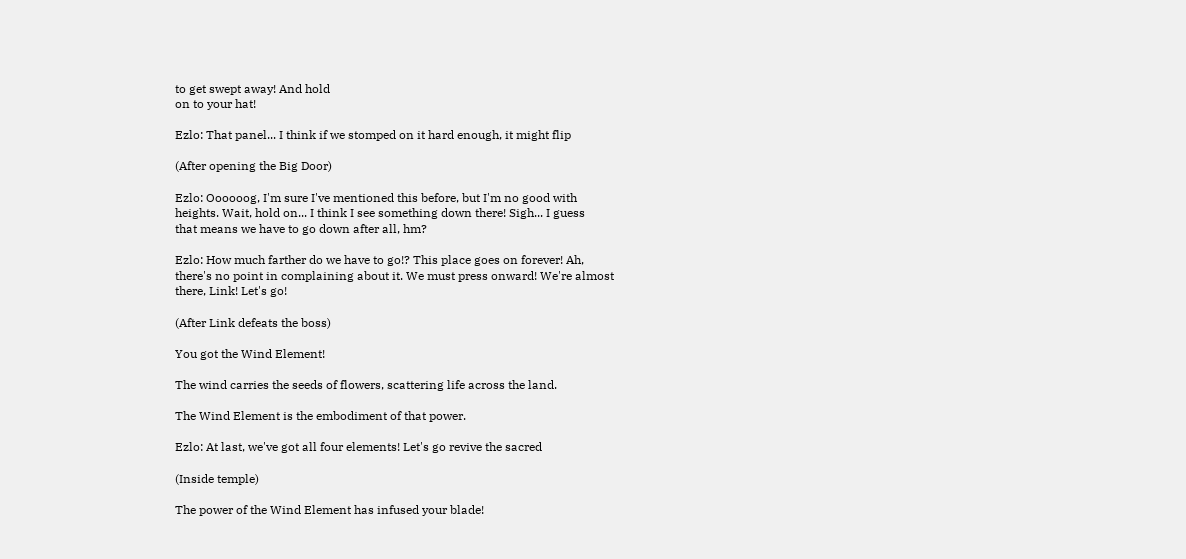to get swept away! And hold
on to your hat!

Ezlo: That panel... I think if we stomped on it hard enough, it might flip

(After opening the Big Door)

Ezlo: Oooooog, I'm sure I've mentioned this before, but I'm no good with
heights. Wait, hold on... I think I see something down there! Sigh... I guess
that means we have to go down after all, hm?

Ezlo: How much farther do we have to go!? This place goes on forever! Ah,
there's no point in complaining about it. We must press onward! We're almost
there, Link! Let's go!

(After Link defeats the boss)

You got the Wind Element!

The wind carries the seeds of flowers, scattering life across the land.

The Wind Element is the embodiment of that power.

Ezlo: At last, we've got all four elements! Let's go revive the sacred

(Inside temple)

The power of the Wind Element has infused your blade!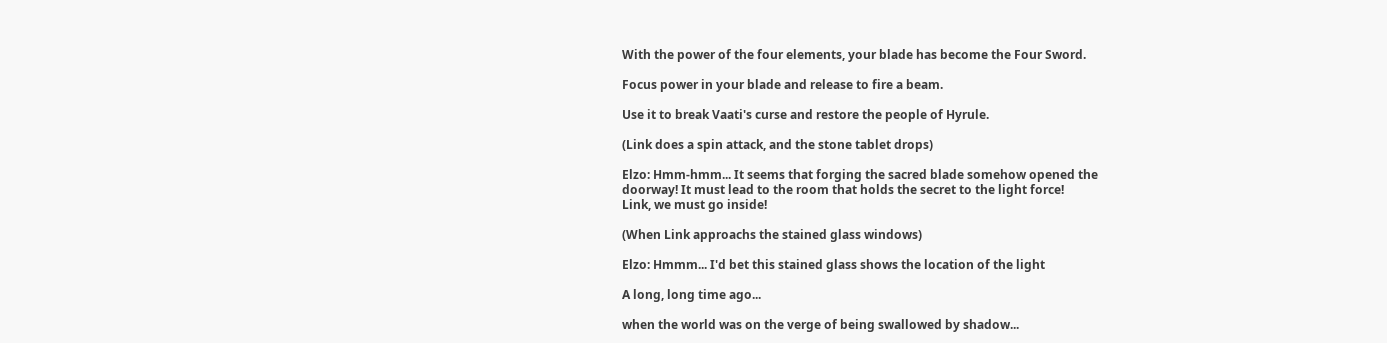With the power of the four elements, your blade has become the Four Sword.

Focus power in your blade and release to fire a beam.

Use it to break Vaati's curse and restore the people of Hyrule.

(Link does a spin attack, and the stone tablet drops)

Elzo: Hmm-hmm... It seems that forging the sacred blade somehow opened the
doorway! It must lead to the room that holds the secret to the light force!
Link, we must go inside!

(When Link approachs the stained glass windows)

Elzo: Hmmm... I'd bet this stained glass shows the location of the light

A long, long time ago...

when the world was on the verge of being swallowed by shadow...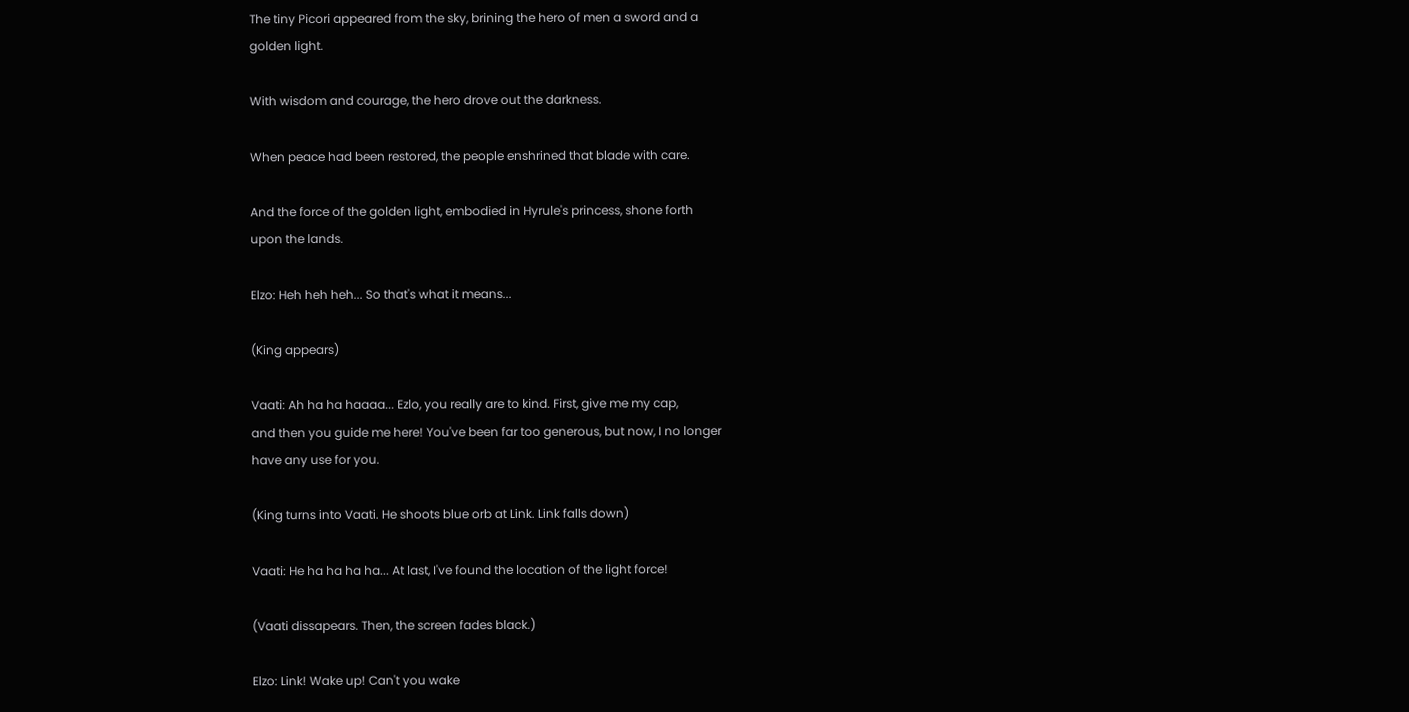The tiny Picori appeared from the sky, brining the hero of men a sword and a
golden light.

With wisdom and courage, the hero drove out the darkness.

When peace had been restored, the people enshrined that blade with care.

And the force of the golden light, embodied in Hyrule's princess, shone forth
upon the lands.

Elzo: Heh heh heh... So that's what it means...

(King appears)

Vaati: Ah ha ha haaaa... Ezlo, you really are to kind. First, give me my cap,
and then you guide me here! You've been far too generous, but now, I no longer
have any use for you.

(King turns into Vaati. He shoots blue orb at Link. Link falls down)

Vaati: He ha ha ha ha... At last, I've found the location of the light force!

(Vaati dissapears. Then, the screen fades black.)

Elzo: Link! Wake up! Can't you wake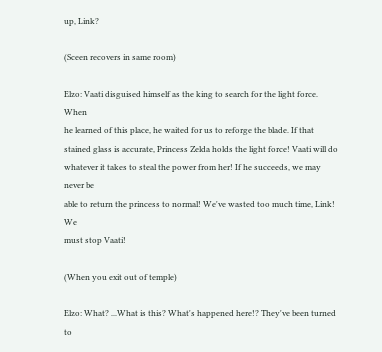up, Link?

(Sceen recovers in same room)

Elzo: Vaati disguised himself as the king to search for the light force. When
he learned of this place, he waited for us to reforge the blade. If that
stained glass is accurate, Princess Zelda holds the light force! Vaati will do
whatever it takes to steal the power from her! If he succeeds, we may never be
able to return the princess to normal! We've wasted too much time, Link! We
must stop Vaati!

(When you exit out of temple)

Elzo: What? ...What is this? What's happened here!? They've been turned to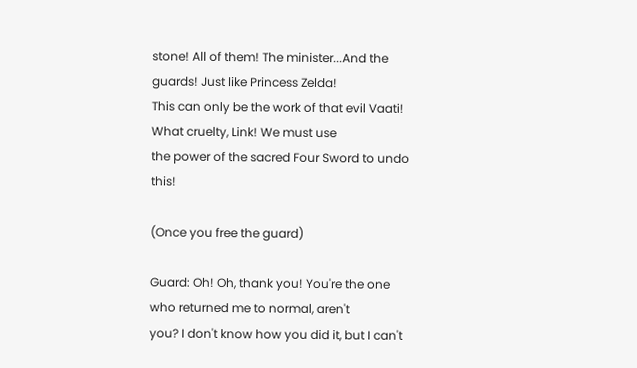stone! All of them! The minister...And the guards! Just like Princess Zelda!
This can only be the work of that evil Vaati! What cruelty, Link! We must use
the power of the sacred Four Sword to undo this!

(Once you free the guard)

Guard: Oh! Oh, thank you! You're the one who returned me to normal, aren't
you? I don't know how you did it, but I can't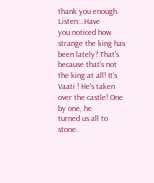thank you enough. Listen...Have
you noticed how strange the king has been lately? That's because that's not
the king at all! It's Vaati ! He's taken over the castle! One by one, he
turned us all to stone.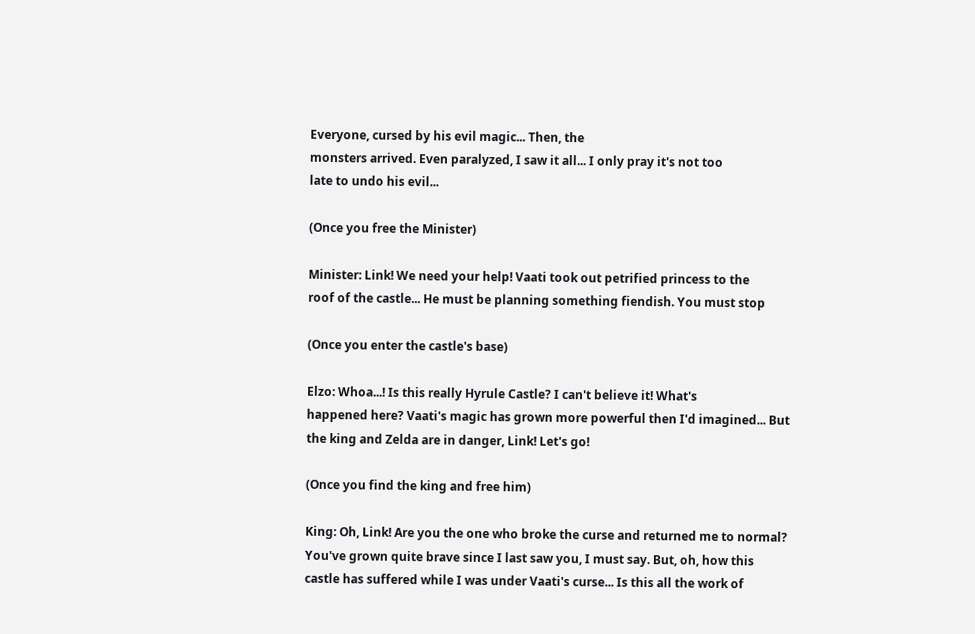Everyone, cursed by his evil magic... Then, the
monsters arrived. Even paralyzed, I saw it all... I only pray it's not too
late to undo his evil...

(Once you free the Minister)

Minister: Link! We need your help! Vaati took out petrified princess to the
roof of the castle... He must be planning something fiendish. You must stop

(Once you enter the castle's base)

Elzo: Whoa...! Is this really Hyrule Castle? I can't believe it! What's
happened here? Vaati's magic has grown more powerful then I'd imagined... But
the king and Zelda are in danger, Link! Let's go!

(Once you find the king and free him)

King: Oh, Link! Are you the one who broke the curse and returned me to normal?
You've grown quite brave since I last saw you, I must say. But, oh, how this
castle has suffered while I was under Vaati's curse... Is this all the work of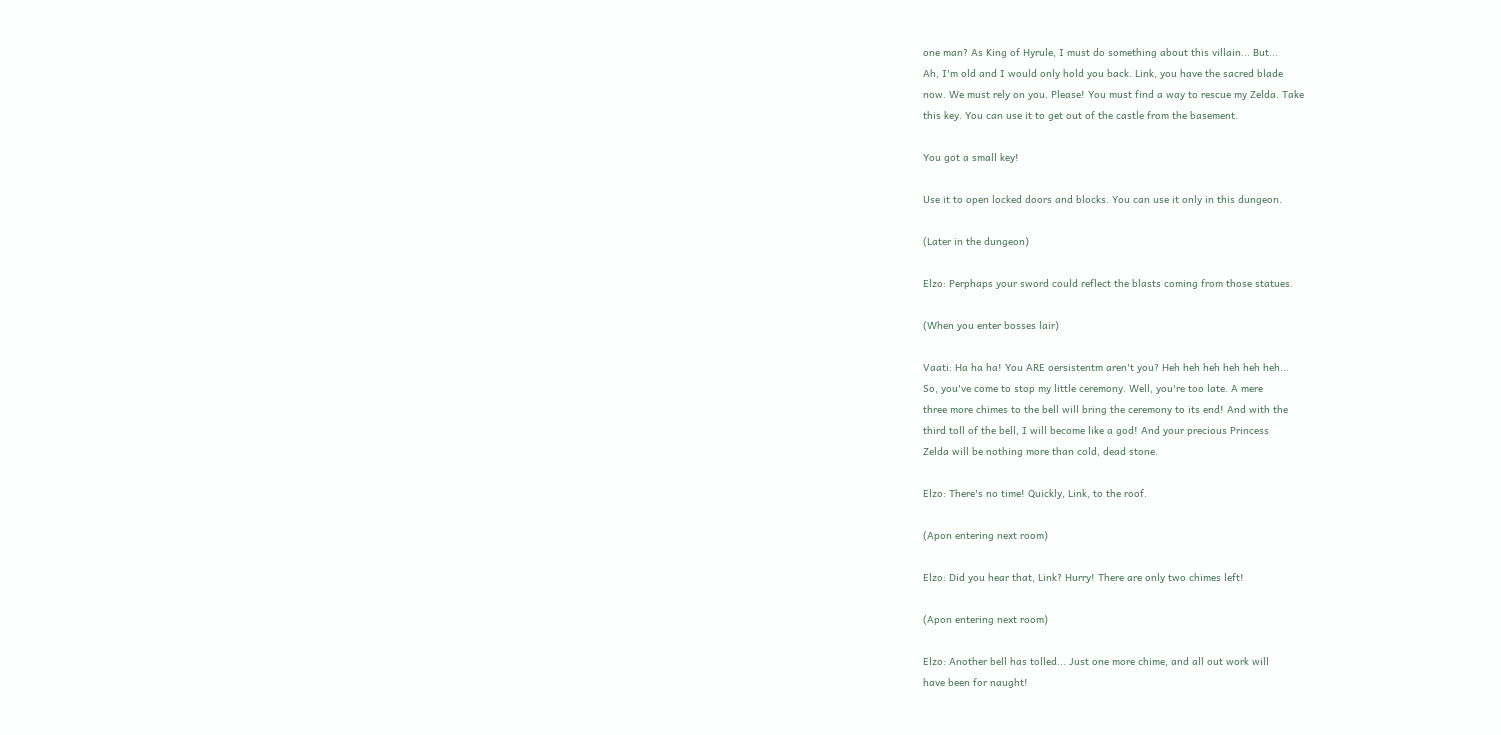one man? As King of Hyrule, I must do something about this villain... But...
Ah, I'm old and I would only hold you back. Link, you have the sacred blade
now. We must rely on you. Please! You must find a way to rescue my Zelda. Take
this key. You can use it to get out of the castle from the basement.

You got a small key!

Use it to open locked doors and blocks. You can use it only in this dungeon.

(Later in the dungeon)

Elzo: Perphaps your sword could reflect the blasts coming from those statues.

(When you enter bosses lair)

Vaati: Ha ha ha! You ARE oersistentm aren't you? Heh heh heh heh heh heh...
So, you've come to stop my little ceremony. Well, you're too late. A mere
three more chimes to the bell will bring the ceremony to its end! And with the
third toll of the bell, I will become like a god! And your precious Princess
Zelda will be nothing more than cold, dead stone.

Elzo: There's no time! Quickly, Link, to the roof.

(Apon entering next room)

Elzo: Did you hear that, Link? Hurry! There are only two chimes left!

(Apon entering next room)

Elzo: Another bell has tolled... Just one more chime, and all out work will
have been for naught!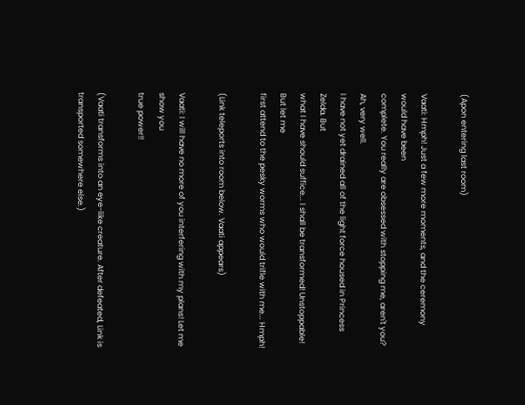(Apon entering last room)

Vaati: Hmph! Just a few more moments, and the ceremony would have been
complete. You really are obsessed with stopping me, aren't you? Ah, very well.
I have not yet drained all of the light force housed in Princess Zelda. But
what I have should suffice... I shall be transformed! Unstoppable! But let me
first attend to the pesky worms who would trifle with me... Hmph!

(Link teleports into room below. Vaati appears)

Vaati: I will have no more of you interfering with my plans! Let me show you
true power!!

(Vaati transforms into an eye-like creature. After defeated, Link is
transported somewhere else.)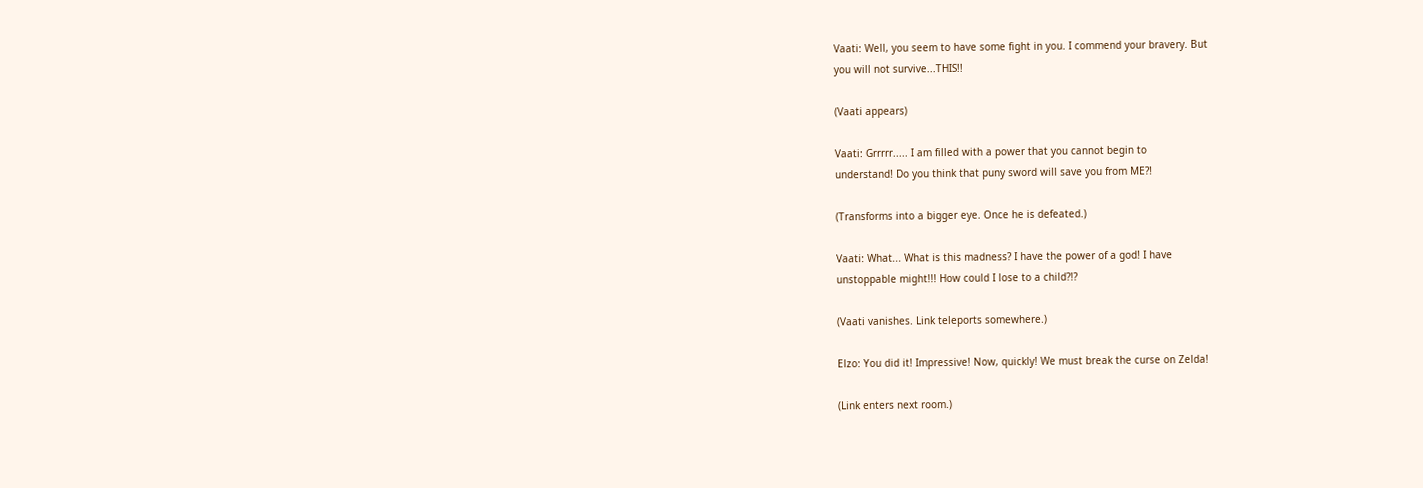Vaati: Well, you seem to have some fight in you. I commend your bravery. But
you will not survive...THIS!!

(Vaati appears)

Vaati: Grrrrr..... I am filled with a power that you cannot begin to
understand! Do you think that puny sword will save you from ME?!

(Transforms into a bigger eye. Once he is defeated.)

Vaati: What... What is this madness? I have the power of a god! I have
unstoppable might!!! How could I lose to a child?!?

(Vaati vanishes. Link teleports somewhere.)

Elzo: You did it! Impressive! Now, quickly! We must break the curse on Zelda!

(Link enters next room.)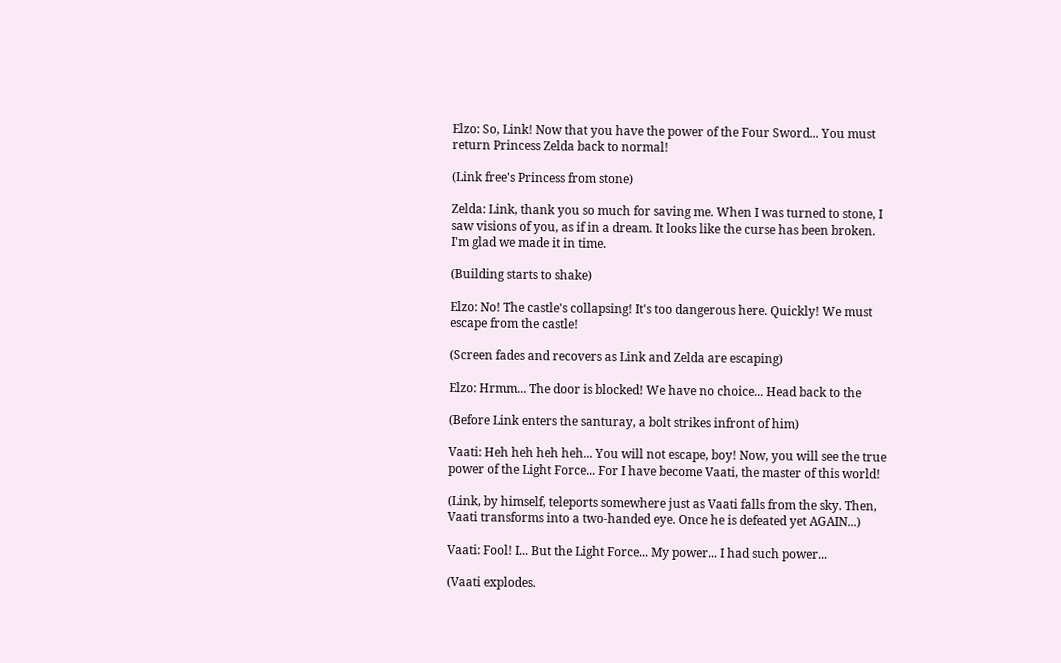Elzo: So, Link! Now that you have the power of the Four Sword... You must
return Princess Zelda back to normal!

(Link free's Princess from stone)

Zelda: Link, thank you so much for saving me. When I was turned to stone, I
saw visions of you, as if in a dream. It looks like the curse has been broken.
I'm glad we made it in time.

(Building starts to shake)

Elzo: No! The castle's collapsing! It's too dangerous here. Quickly! We must
escape from the castle!

(Screen fades and recovers as Link and Zelda are escaping)

Elzo: Hrmm... The door is blocked! We have no choice... Head back to the

(Before Link enters the santuray, a bolt strikes infront of him)

Vaati: Heh heh heh heh... You will not escape, boy! Now, you will see the true
power of the Light Force... For I have become Vaati, the master of this world!

(Link, by himself, teleports somewhere just as Vaati falls from the sky. Then,
Vaati transforms into a two-handed eye. Once he is defeated yet AGAIN...)

Vaati: Fool! I... But the Light Force... My power... I had such power...

(Vaati explodes.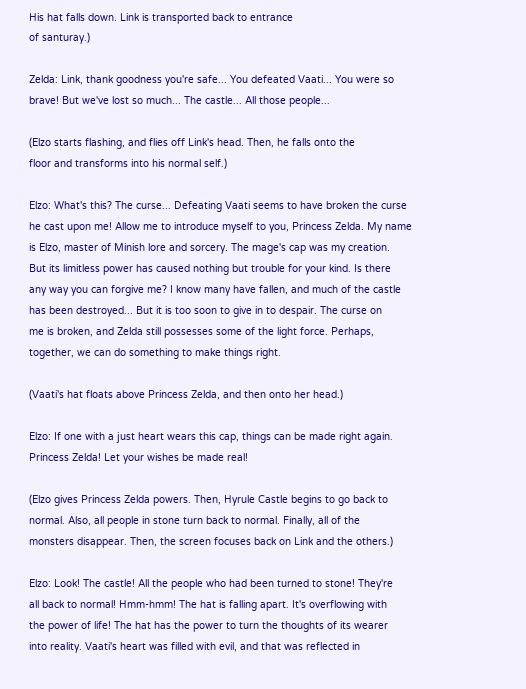His hat falls down. Link is transported back to entrance
of santuray.)

Zelda: Link, thank goodness you're safe... You defeated Vaati... You were so
brave! But we've lost so much... The castle... All those people...

(Elzo starts flashing, and flies off Link's head. Then, he falls onto the
floor and transforms into his normal self.)

Elzo: What's this? The curse... Defeating Vaati seems to have broken the curse
he cast upon me! Allow me to introduce myself to you, Princess Zelda. My name
is Elzo, master of Minish lore and sorcery. The mage's cap was my creation.
But its limitless power has caused nothing but trouble for your kind. Is there
any way you can forgive me? I know many have fallen, and much of the castle
has been destroyed... But it is too soon to give in to despair. The curse on
me is broken, and Zelda still possesses some of the light force. Perhaps,
together, we can do something to make things right.

(Vaati's hat floats above Princess Zelda, and then onto her head.)

Elzo: If one with a just heart wears this cap, things can be made right again.
Princess Zelda! Let your wishes be made real!

(Elzo gives Princess Zelda powers. Then, Hyrule Castle begins to go back to
normal. Also, all people in stone turn back to normal. Finally, all of the
monsters disappear. Then, the screen focuses back on Link and the others.)

Elzo: Look! The castle! All the people who had been turned to stone! They're
all back to normal! Hmm-hmm! The hat is falling apart. It's overflowing with
the power of life! The hat has the power to turn the thoughts of its wearer
into reality. Vaati's heart was filled with evil, and that was reflected in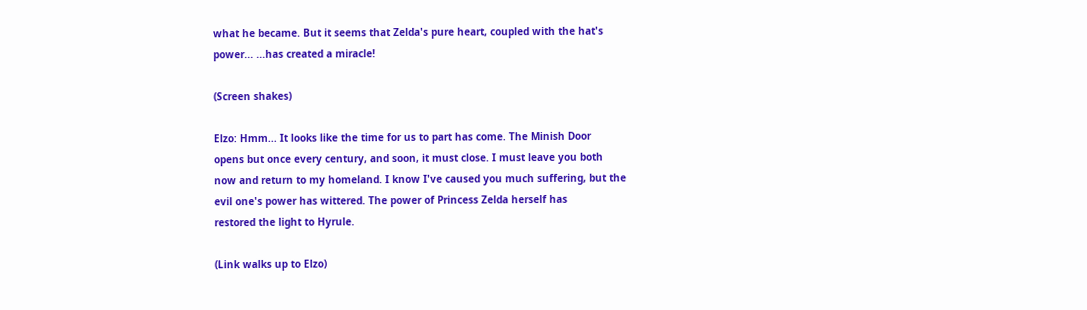what he became. But it seems that Zelda's pure heart, coupled with the hat's
power... ...has created a miracle!

(Screen shakes)

Elzo: Hmm... It looks like the time for us to part has come. The Minish Door
opens but once every century, and soon, it must close. I must leave you both
now and return to my homeland. I know I've caused you much suffering, but the
evil one's power has wittered. The power of Princess Zelda herself has
restored the light to Hyrule.

(Link walks up to Elzo)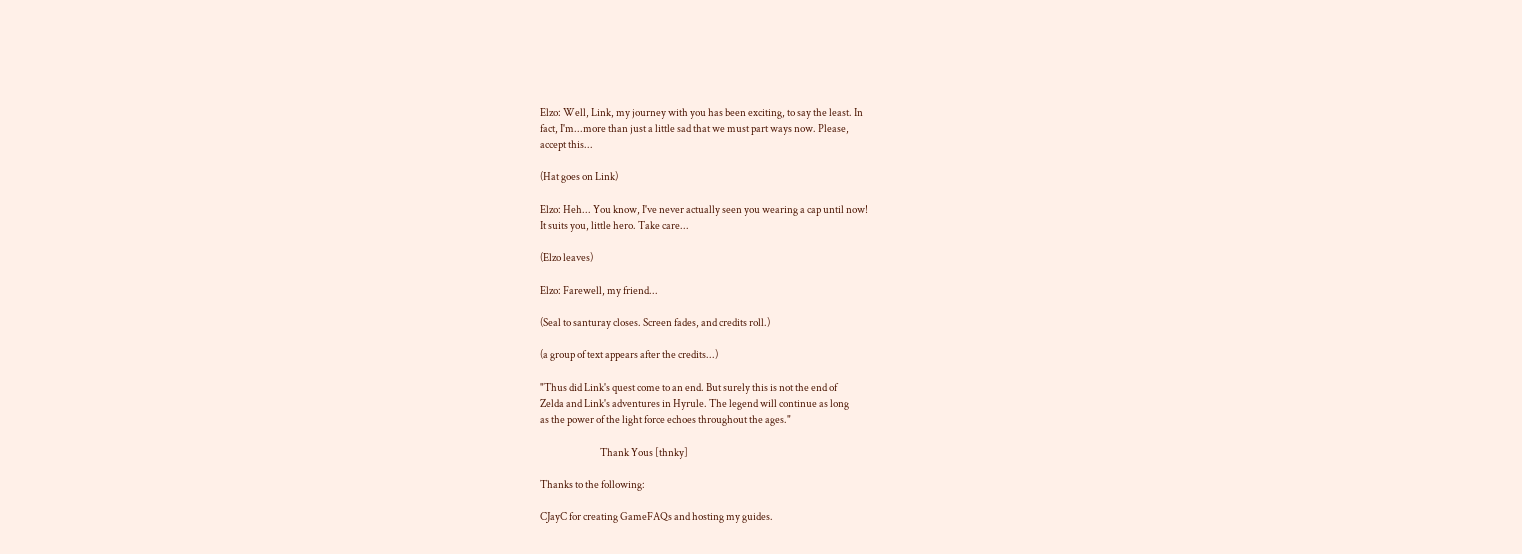Elzo: Well, Link, my journey with you has been exciting, to say the least. In
fact, I'm...more than just a little sad that we must part ways now. Please,
accept this...

(Hat goes on Link)

Elzo: Heh... You know, I've never actually seen you wearing a cap until now!
It suits you, little hero. Take care...

(Elzo leaves)

Elzo: Farewell, my friend...

(Seal to santuray closes. Screen fades, and credits roll.)

(a group of text appears after the credits...)

"Thus did Link's quest come to an end. But surely this is not the end of
Zelda and Link's adventures in Hyrule. The legend will continue as long
as the power of the light force echoes throughout the ages."

                              Thank Yous [thnky]

Thanks to the following:

CJayC for creating GameFAQs and hosting my guides.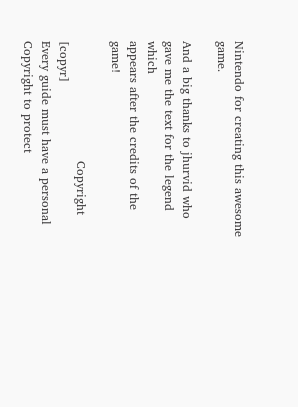Nintendo for creating this awesome game.

And a big thanks to jhurvid who gave me the text for the legend which
appears after the credits of the game!

                              Copyright [copyr]
Every guide must have a personal Copyright to protect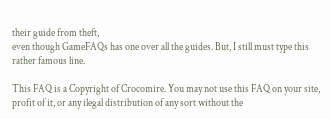their guide from theft,
even though GameFAQs has one over all the guides. But, I still must type this
rather famous line.

This FAQ is a Copyright of Crocomire. You may not use this FAQ on your site,
profit of it, or any ilegal distribution of any sort without the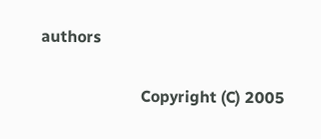authors

                         Copyright (C) 2005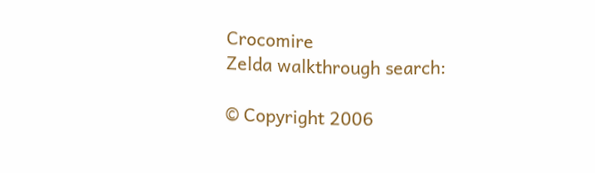Crocomire
Zelda walkthrough search:

© Copyright 2006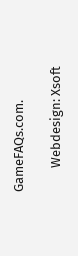GameFAQs.com.

        Webdesign: Xsoft